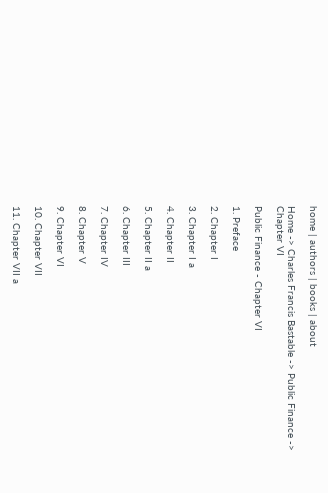home | authors | books | about

Home -> Charles Francis Bastable -> Public Finance -> Chapter VI

Public Finance - Chapter VI

1. Preface

2. Chapter I

3. Chapter I a

4. Chapter II

5. Chapter II a

6. Chapter III

7. Chapter IV

8. Chapter V

9. Chapter VI

10. Chapter VII

11. Chapter VII a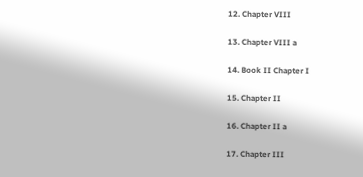12. Chapter VIII

13. Chapter VIII a

14. Book II Chapter I

15. Chapter II

16. Chapter II a

17. Chapter III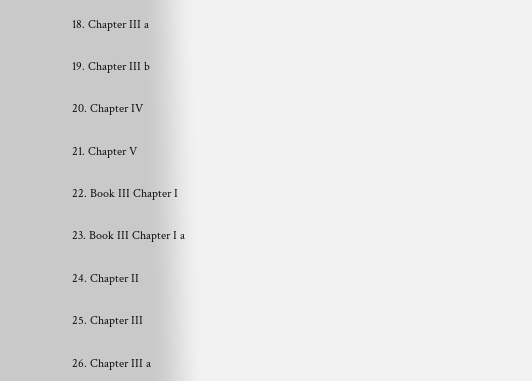18. Chapter III a

19. Chapter III b

20. Chapter IV

21. Chapter V

22. Book III Chapter I

23. Book III Chapter I a

24. Chapter II

25. Chapter III

26. Chapter III a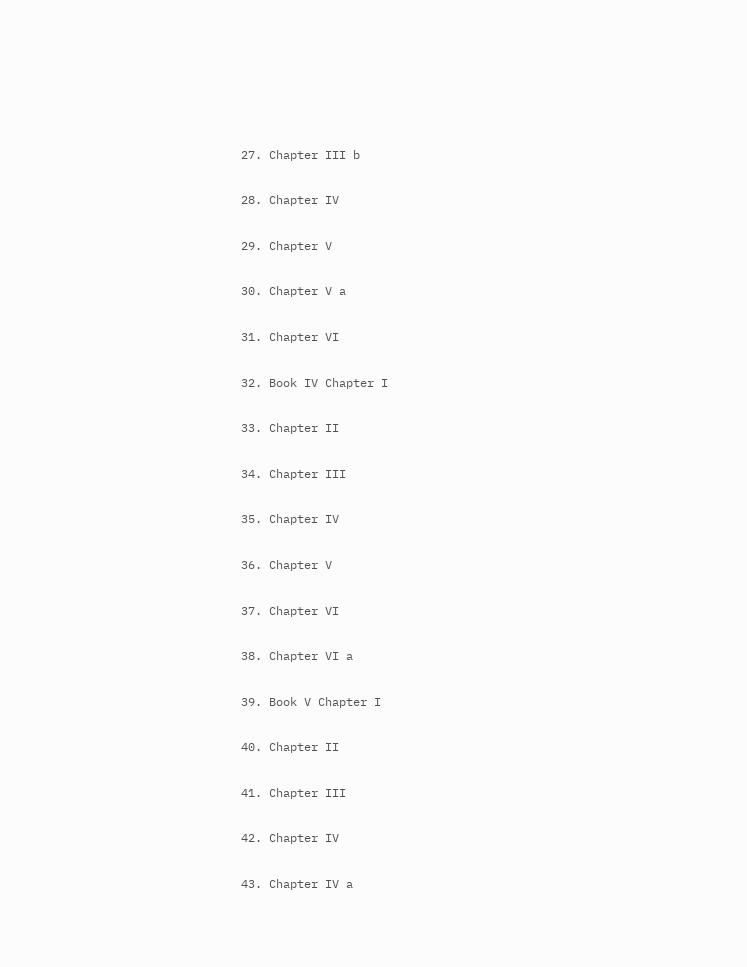27. Chapter III b

28. Chapter IV

29. Chapter V

30. Chapter V a

31. Chapter VI

32. Book IV Chapter I

33. Chapter II

34. Chapter III

35. Chapter IV

36. Chapter V

37. Chapter VI

38. Chapter VI a

39. Book V Chapter I

40. Chapter II

41. Chapter III

42. Chapter IV

43. Chapter IV a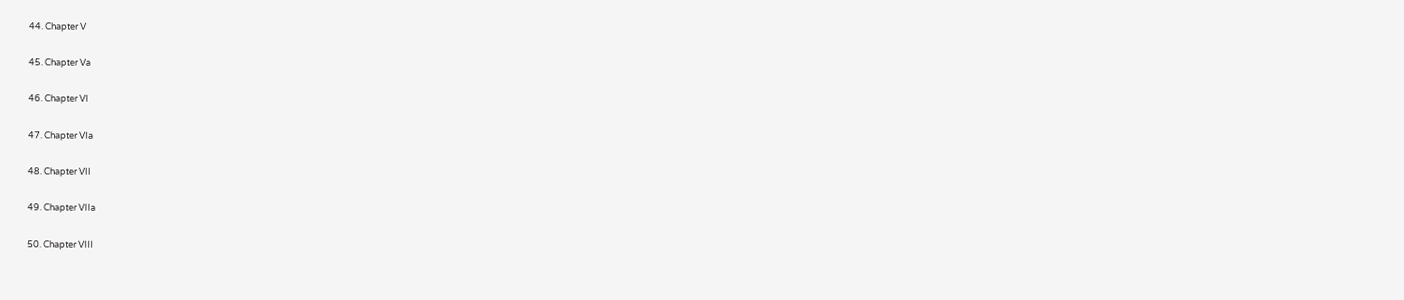44. Chapter V

45. Chapter Va

46. Chapter VI

47. Chapter VIa

48. Chapter VII

49. Chapter VIIa

50. Chapter VIII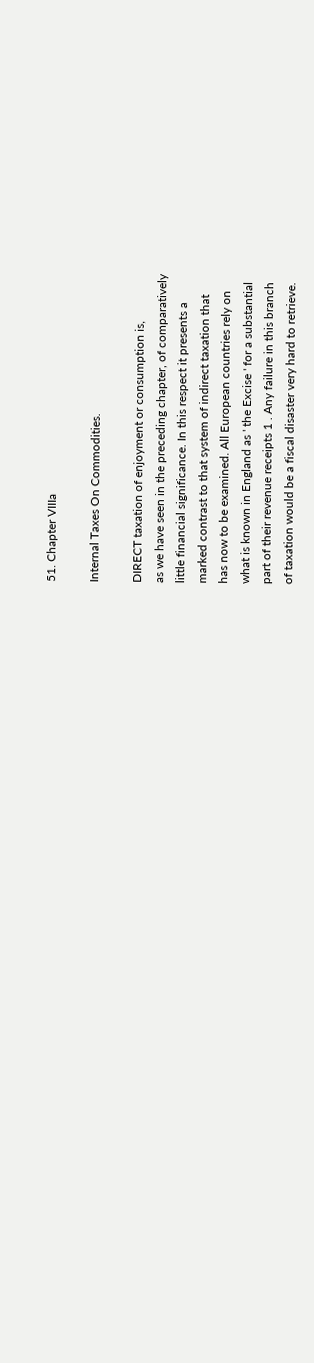51. Chapter VIIIa

Internal Taxes On Commodities.

DIRECT taxation of enjoyment or consumption is,
as we have seen in the preceding chapter, of comparatively
little financial significance. In this respect it presents a
marked contrast to that system of indirect taxation that
has now to be examined. All European countries rely on
what is known in England as ' the Excise ' for a substantial
part of their revenue receipts 1 . Any failure in this branch
of taxation would be a fiscal disaster very hard to retrieve.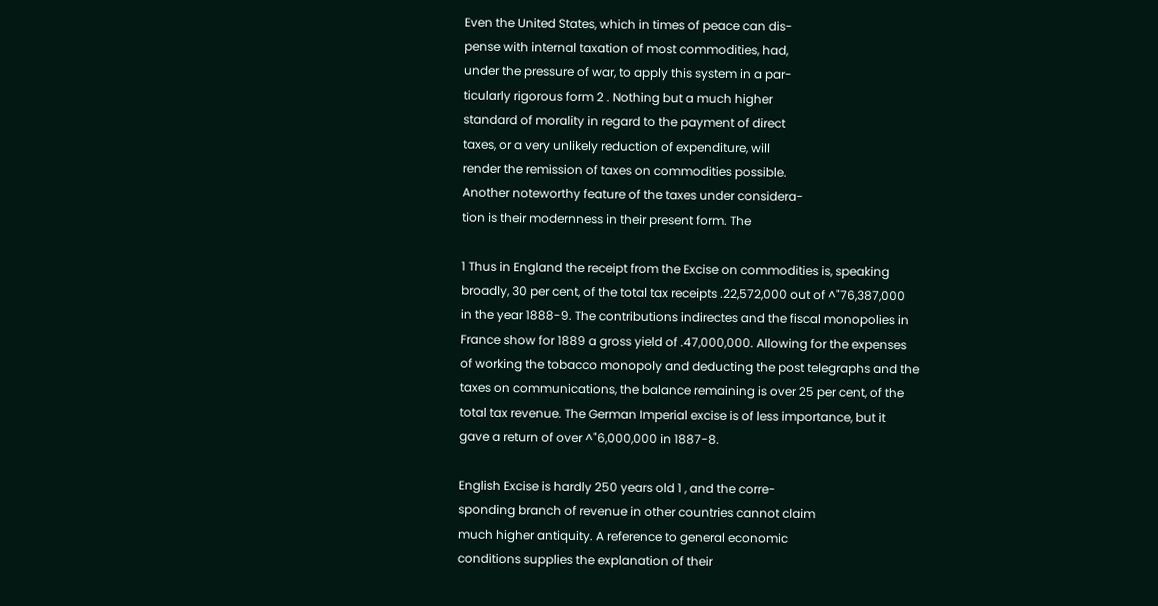Even the United States, which in times of peace can dis-
pense with internal taxation of most commodities, had,
under the pressure of war, to apply this system in a par-
ticularly rigorous form 2 . Nothing but a much higher
standard of morality in regard to the payment of direct
taxes, or a very unlikely reduction of expenditure, will
render the remission of taxes on commodities possible.
Another noteworthy feature of the taxes under considera-
tion is their modernness in their present form. The

1 Thus in England the receipt from the Excise on commodities is, speaking
broadly, 30 per cent, of the total tax receipts .22,572,000 out of ^"76,387,000
in the year 1888-9. The contributions indirectes and the fiscal monopolies in
France show for 1889 a gross yield of .47,000,000. Allowing for the expenses
of working the tobacco monopoly and deducting the post telegraphs and the
taxes on communications, the balance remaining is over 25 per cent, of the
total tax revenue. The German Imperial excise is of less importance, but it
gave a return of over ^"6,000,000 in 1887-8.

English Excise is hardly 250 years old 1 , and the corre-
sponding branch of revenue in other countries cannot claim
much higher antiquity. A reference to general economic
conditions supplies the explanation of their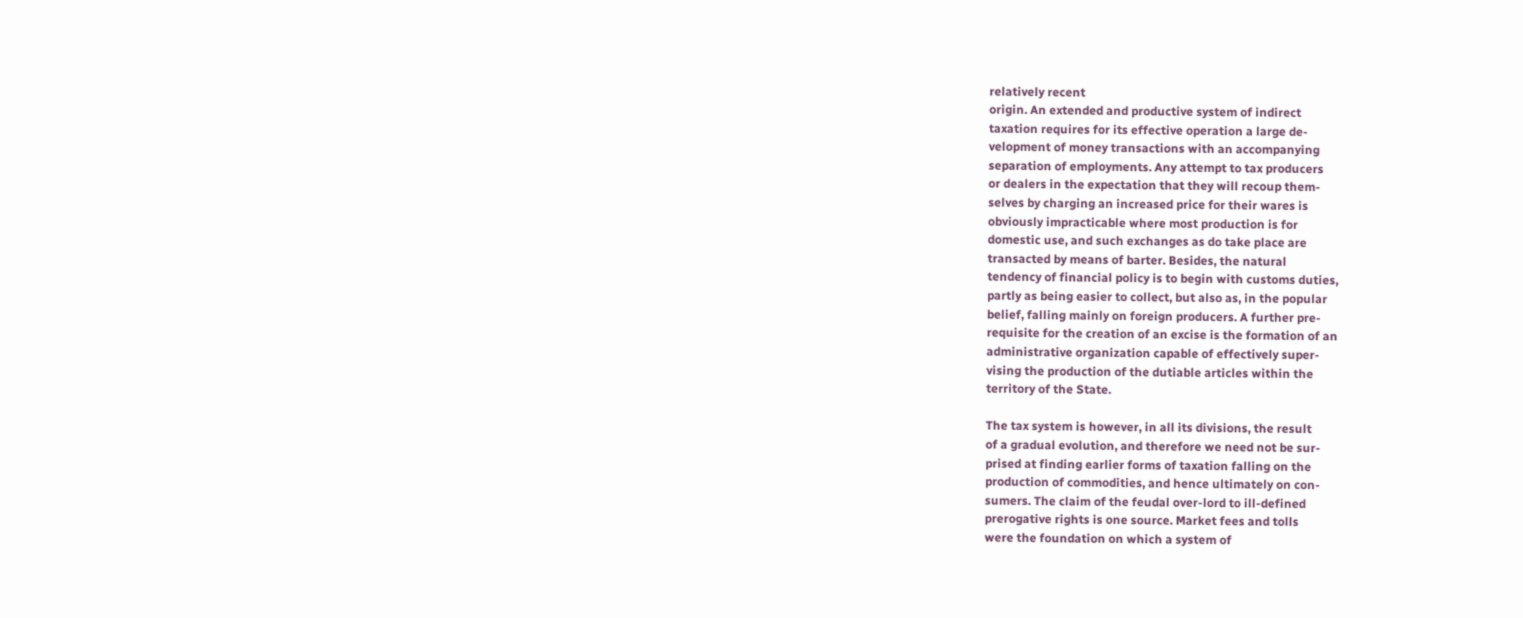relatively recent
origin. An extended and productive system of indirect
taxation requires for its effective operation a large de-
velopment of money transactions with an accompanying
separation of employments. Any attempt to tax producers
or dealers in the expectation that they will recoup them-
selves by charging an increased price for their wares is
obviously impracticable where most production is for
domestic use, and such exchanges as do take place are
transacted by means of barter. Besides, the natural
tendency of financial policy is to begin with customs duties,
partly as being easier to collect, but also as, in the popular
belief, falling mainly on foreign producers. A further pre-
requisite for the creation of an excise is the formation of an
administrative organization capable of effectively super-
vising the production of the dutiable articles within the
territory of the State.

The tax system is however, in all its divisions, the result
of a gradual evolution, and therefore we need not be sur-
prised at finding earlier forms of taxation falling on the
production of commodities, and hence ultimately on con-
sumers. The claim of the feudal over-lord to ill-defined
prerogative rights is one source. Market fees and tolls
were the foundation on which a system of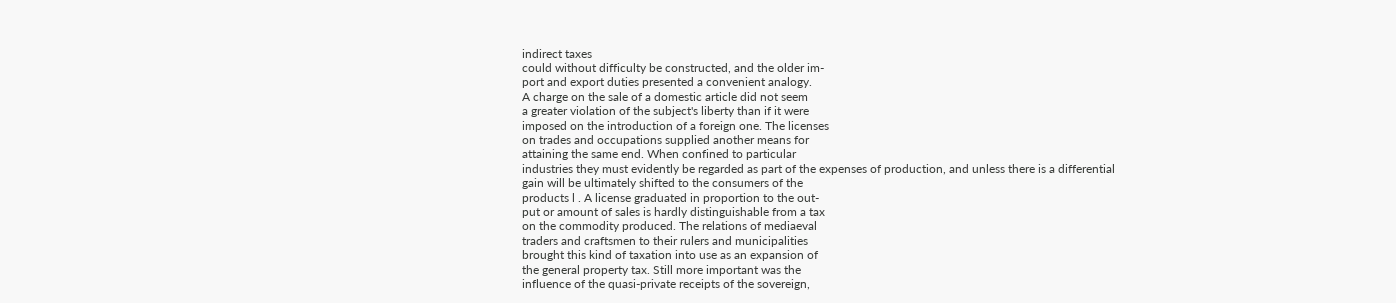indirect taxes
could without difficulty be constructed, and the older im-
port and export duties presented a convenient analogy.
A charge on the sale of a domestic article did not seem
a greater violation of the subject's liberty than if it were
imposed on the introduction of a foreign one. The licenses
on trades and occupations supplied another means for
attaining the same end. When confined to particular
industries they must evidently be regarded as part of the expenses of production, and unless there is a differential
gain will be ultimately shifted to the consumers of the
products l . A license graduated in proportion to the out-
put or amount of sales is hardly distinguishable from a tax
on the commodity produced. The relations of mediaeval
traders and craftsmen to their rulers and municipalities
brought this kind of taxation into use as an expansion of
the general property tax. Still more important was the
influence of the quasi-private receipts of the sovereign,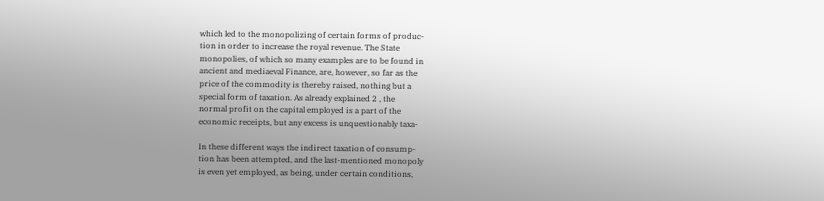which led to the monopolizing of certain forms of produc-
tion in order to increase the royal revenue. The State
monopolies, of which so many examples are to be found in
ancient and mediaeval Finance, are, however, so far as the
price of the commodity is thereby raised, nothing but a
special form of taxation. As already explained 2 , the
normal profit on the capital employed is a part of the
economic receipts, but any excess is unquestionably taxa-

In these different ways the indirect taxation of consump-
tion has been attempted, and the last-mentioned monopoly
is even yet employed, as being, under certain conditions,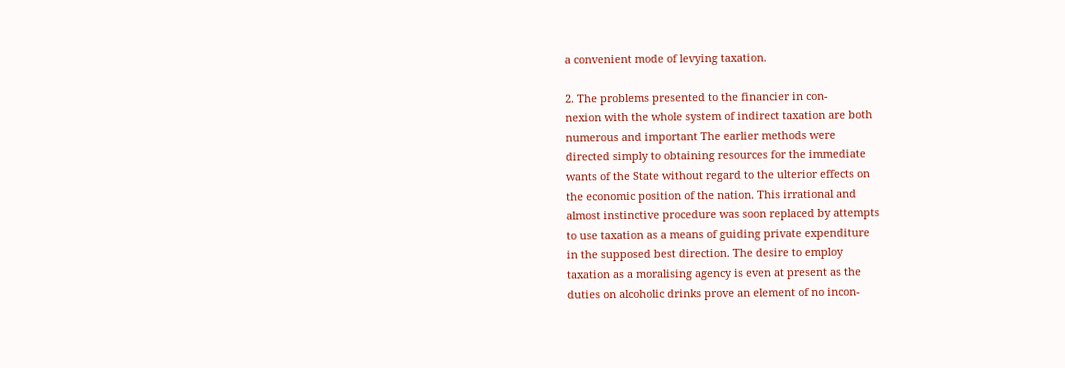a convenient mode of levying taxation.

2. The problems presented to the financier in con-
nexion with the whole system of indirect taxation are both
numerous and important The earlier methods were
directed simply to obtaining resources for the immediate
wants of the State without regard to the ulterior effects on
the economic position of the nation. This irrational and
almost instinctive procedure was soon replaced by attempts
to use taxation as a means of guiding private expenditure
in the supposed best direction. The desire to employ
taxation as a moralising agency is even at present as the
duties on alcoholic drinks prove an element of no incon-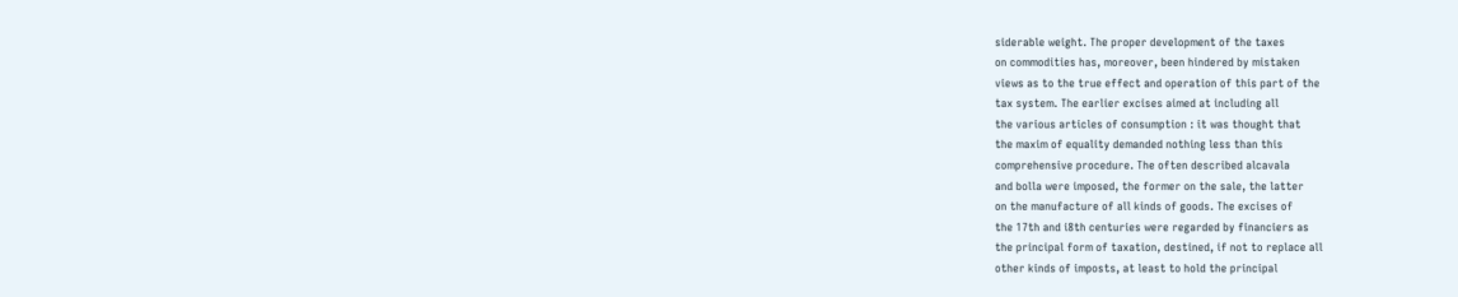siderable weight. The proper development of the taxes
on commodities has, moreover, been hindered by mistaken
views as to the true effect and operation of this part of the
tax system. The earlier excises aimed at including all
the various articles of consumption : it was thought that
the maxim of equality demanded nothing less than this
comprehensive procedure. The often described alcavala
and bolla were imposed, the former on the sale, the latter
on the manufacture of all kinds of goods. The excises of
the 17th and i8th centuries were regarded by financiers as
the principal form of taxation, destined, if not to replace all
other kinds of imposts, at least to hold the principal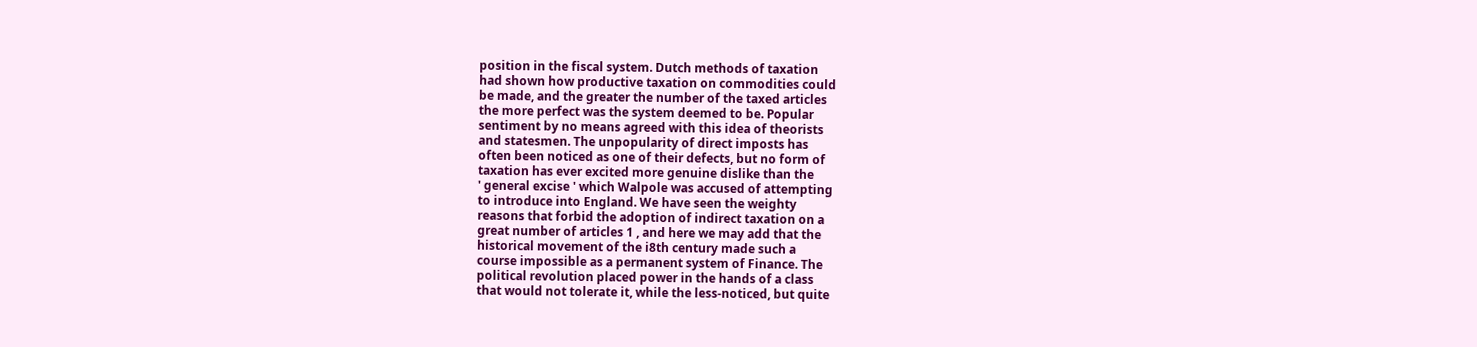position in the fiscal system. Dutch methods of taxation
had shown how productive taxation on commodities could
be made, and the greater the number of the taxed articles
the more perfect was the system deemed to be. Popular
sentiment by no means agreed with this idea of theorists
and statesmen. The unpopularity of direct imposts has
often been noticed as one of their defects, but no form of
taxation has ever excited more genuine dislike than the
' general excise ' which Walpole was accused of attempting
to introduce into England. We have seen the weighty
reasons that forbid the adoption of indirect taxation on a
great number of articles 1 , and here we may add that the
historical movement of the i8th century made such a
course impossible as a permanent system of Finance. The
political revolution placed power in the hands of a class
that would not tolerate it, while the less-noticed, but quite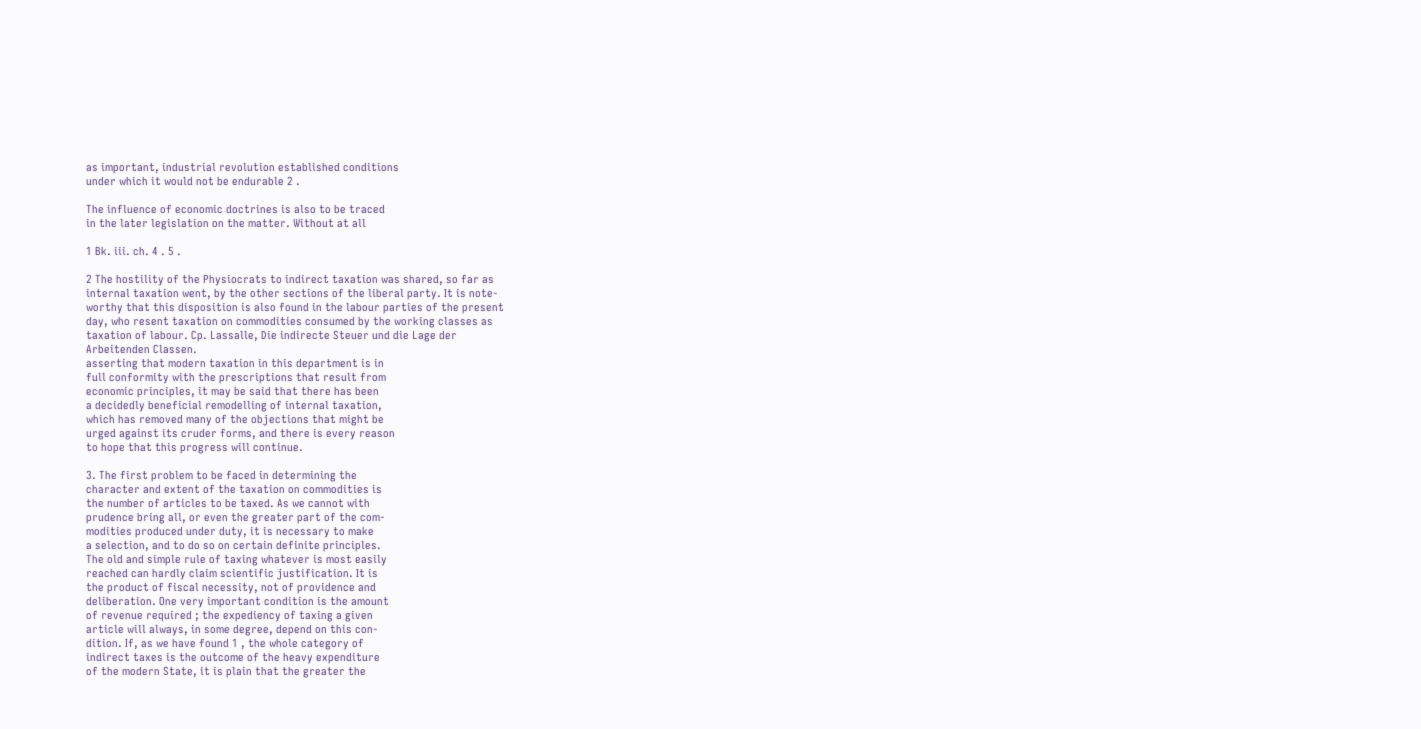as important, industrial revolution established conditions
under which it would not be endurable 2 .

The influence of economic doctrines is also to be traced
in the later legislation on the matter. Without at all

1 Bk. iii. ch. 4 . 5 .

2 The hostility of the Physiocrats to indirect taxation was shared, so far as
internal taxation went, by the other sections of the liberal party. It is note-
worthy that this disposition is also found in the labour parties of the present
day, who resent taxation on commodities consumed by the working classes as
taxation of labour. Cp. Lassalle, Die indirecte Steuer und die Lage der
Arbeitenden Classen.
asserting that modern taxation in this department is in
full conformity with the prescriptions that result from
economic principles, it may be said that there has been
a decidedly beneficial remodelling of internal taxation,
which has removed many of the objections that might be
urged against its cruder forms, and there is every reason
to hope that this progress will continue.

3. The first problem to be faced in determining the
character and extent of the taxation on commodities is
the number of articles to be taxed. As we cannot with
prudence bring all, or even the greater part of the com-
modities produced under duty, it is necessary to make
a selection, and to do so on certain definite principles.
The old and simple rule of taxing whatever is most easily
reached can hardly claim scientific justification. It is
the product of fiscal necessity, not of providence and
deliberation. One very important condition is the amount
of revenue required ; the expediency of taxing a given
article will always, in some degree, depend on this con-
dition. If, as we have found 1 , the whole category of
indirect taxes is the outcome of the heavy expenditure
of the modern State, it is plain that the greater the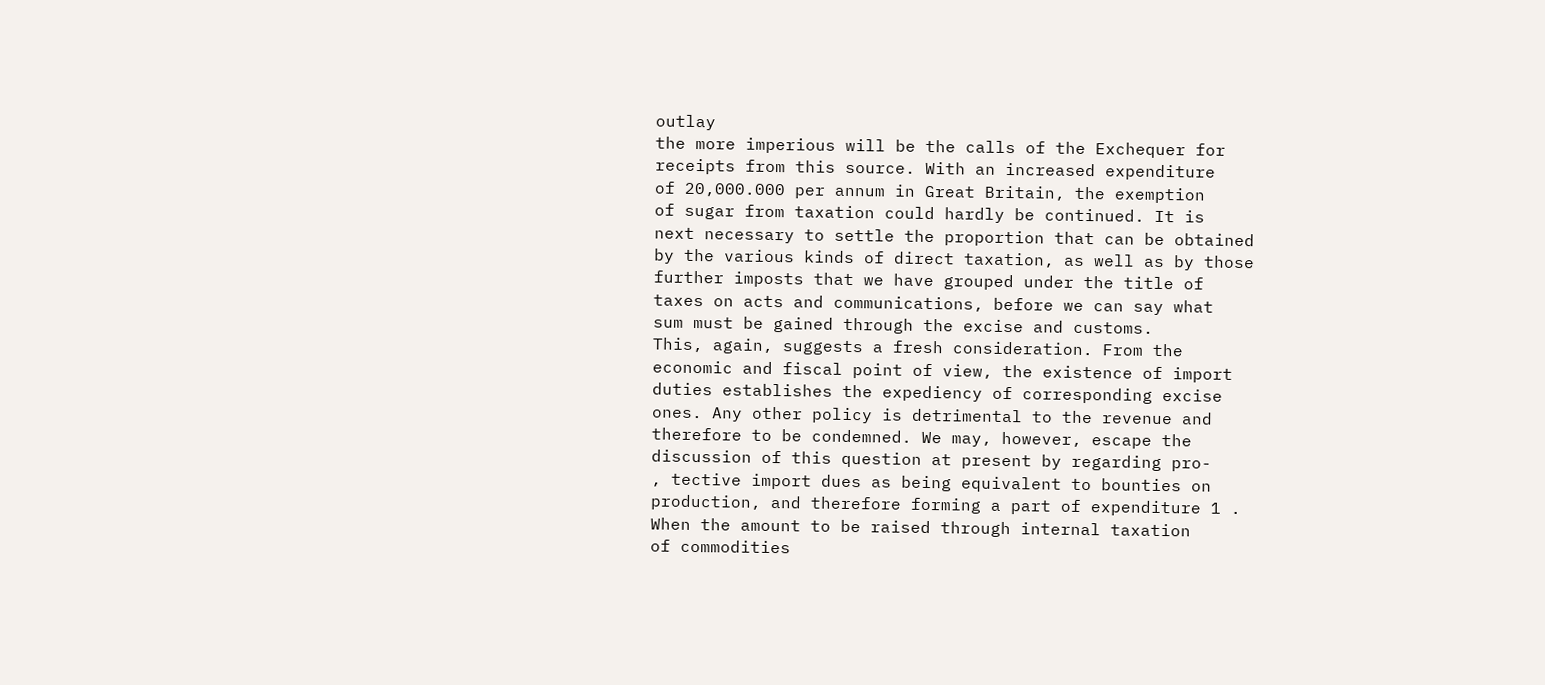outlay
the more imperious will be the calls of the Exchequer for
receipts from this source. With an increased expenditure
of 20,000.000 per annum in Great Britain, the exemption
of sugar from taxation could hardly be continued. It is
next necessary to settle the proportion that can be obtained
by the various kinds of direct taxation, as well as by those
further imposts that we have grouped under the title of
taxes on acts and communications, before we can say what
sum must be gained through the excise and customs.
This, again, suggests a fresh consideration. From the
economic and fiscal point of view, the existence of import
duties establishes the expediency of corresponding excise
ones. Any other policy is detrimental to the revenue and
therefore to be condemned. We may, however, escape the
discussion of this question at present by regarding pro-
, tective import dues as being equivalent to bounties on
production, and therefore forming a part of expenditure 1 .
When the amount to be raised through internal taxation
of commodities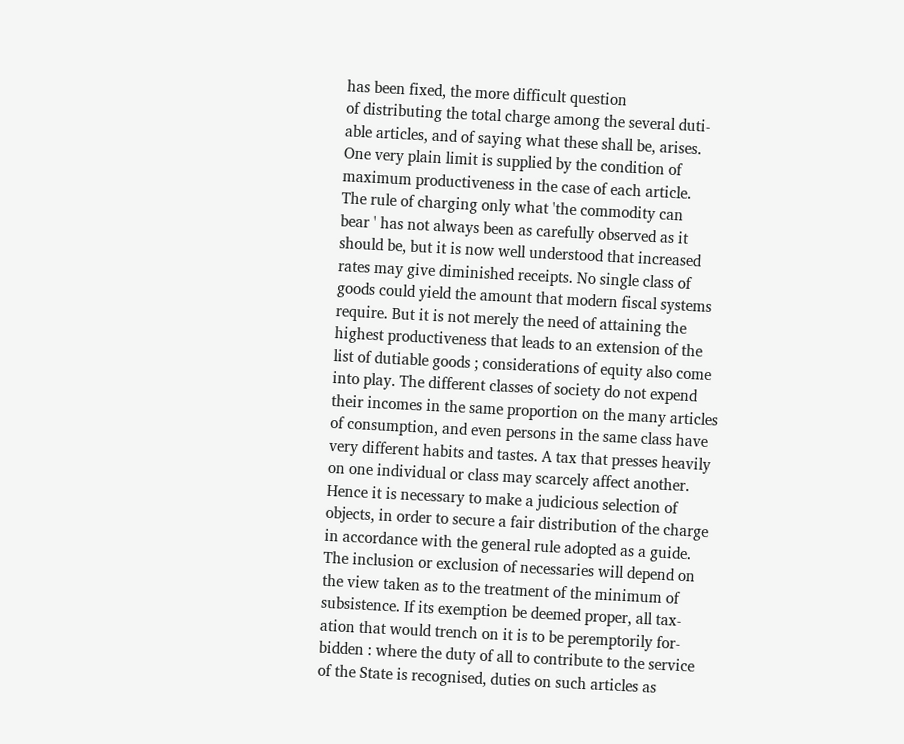has been fixed, the more difficult question
of distributing the total charge among the several duti-
able articles, and of saying what these shall be, arises.
One very plain limit is supplied by the condition of
maximum productiveness in the case of each article.
The rule of charging only what 'the commodity can
bear ' has not always been as carefully observed as it
should be, but it is now well understood that increased
rates may give diminished receipts. No single class of
goods could yield the amount that modern fiscal systems
require. But it is not merely the need of attaining the
highest productiveness that leads to an extension of the
list of dutiable goods ; considerations of equity also come
into play. The different classes of society do not expend
their incomes in the same proportion on the many articles
of consumption, and even persons in the same class have
very different habits and tastes. A tax that presses heavily
on one individual or class may scarcely affect another.
Hence it is necessary to make a judicious selection of
objects, in order to secure a fair distribution of the charge
in accordance with the general rule adopted as a guide.
The inclusion or exclusion of necessaries will depend on
the view taken as to the treatment of the minimum of
subsistence. If its exemption be deemed proper, all tax-
ation that would trench on it is to be peremptorily for-
bidden : where the duty of all to contribute to the service
of the State is recognised, duties on such articles as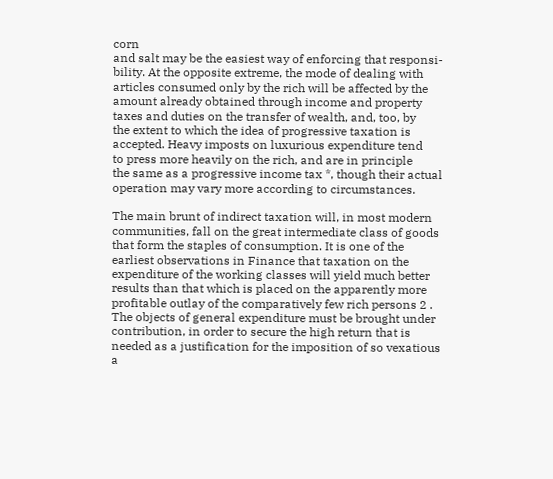corn
and salt may be the easiest way of enforcing that responsi-
bility. At the opposite extreme, the mode of dealing with
articles consumed only by the rich will be affected by the
amount already obtained through income and property
taxes and duties on the transfer of wealth, and, too, by
the extent to which the idea of progressive taxation is
accepted. Heavy imposts on luxurious expenditure tend
to press more heavily on the rich, and are in principle
the same as a progressive income tax *, though their actual
operation may vary more according to circumstances.

The main brunt of indirect taxation will, in most modern
communities, fall on the great intermediate class of goods
that form the staples of consumption. It is one of the
earliest observations in Finance that taxation on the
expenditure of the working classes will yield much better
results than that which is placed on the apparently more
profitable outlay of the comparatively few rich persons 2 .
The objects of general expenditure must be brought under
contribution, in order to secure the high return that is
needed as a justification for the imposition of so vexatious
a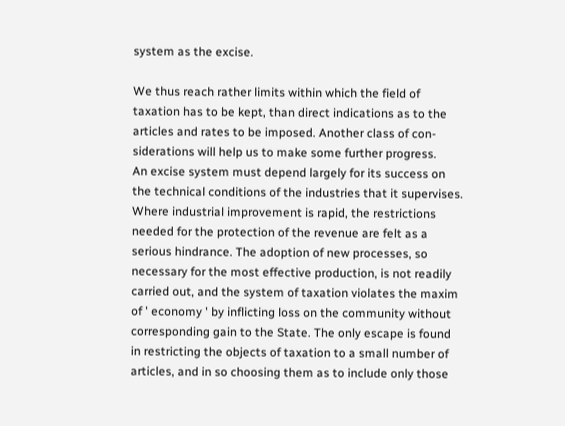system as the excise.

We thus reach rather limits within which the field of
taxation has to be kept, than direct indications as to the
articles and rates to be imposed. Another class of con-
siderations will help us to make some further progress.
An excise system must depend largely for its success on
the technical conditions of the industries that it supervises.
Where industrial improvement is rapid, the restrictions
needed for the protection of the revenue are felt as a
serious hindrance. The adoption of new processes, so
necessary for the most effective production, is not readily
carried out, and the system of taxation violates the maxim
of ' economy ' by inflicting loss on the community without
corresponding gain to the State. The only escape is found
in restricting the objects of taxation to a small number of
articles, and in so choosing them as to include only those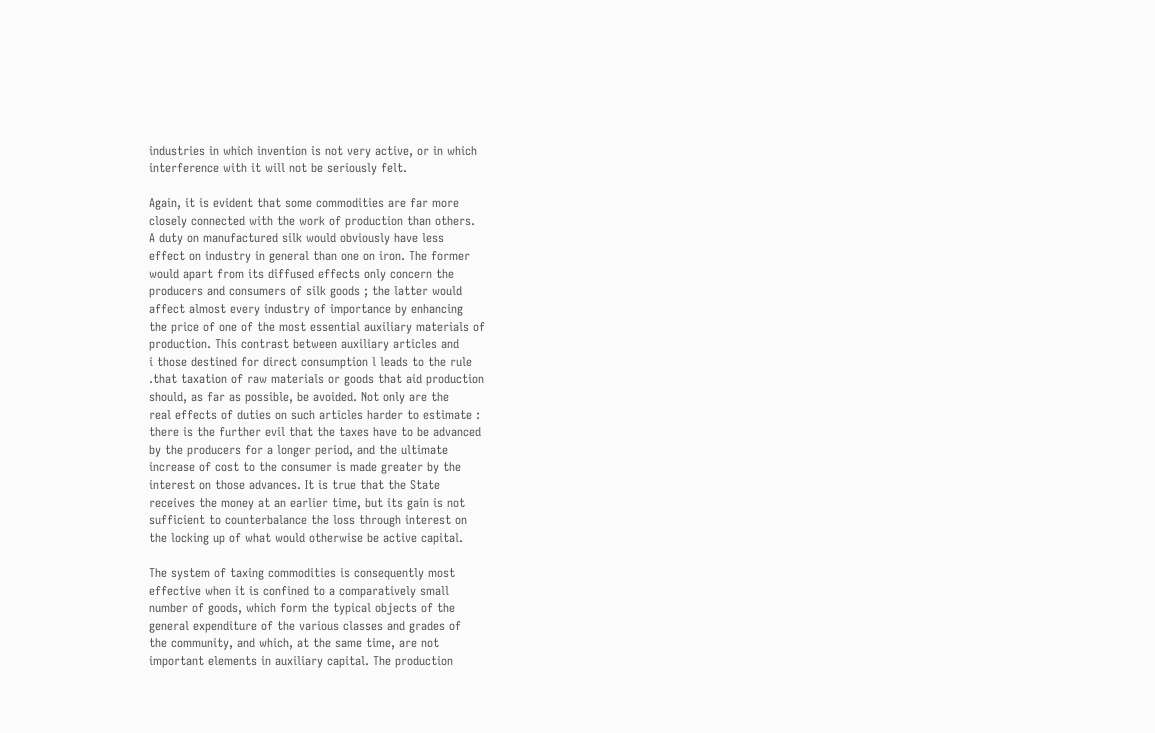industries in which invention is not very active, or in which
interference with it will not be seriously felt.

Again, it is evident that some commodities are far more
closely connected with the work of production than others.
A duty on manufactured silk would obviously have less
effect on industry in general than one on iron. The former
would apart from its diffused effects only concern the
producers and consumers of silk goods ; the latter would
affect almost every industry of importance by enhancing
the price of one of the most essential auxiliary materials of
production. This contrast between auxiliary articles and
i those destined for direct consumption l leads to the rule
.that taxation of raw materials or goods that aid production
should, as far as possible, be avoided. Not only are the
real effects of duties on such articles harder to estimate :
there is the further evil that the taxes have to be advanced
by the producers for a longer period, and the ultimate
increase of cost to the consumer is made greater by the
interest on those advances. It is true that the State
receives the money at an earlier time, but its gain is not
sufficient to counterbalance the loss through interest on
the locking up of what would otherwise be active capital.

The system of taxing commodities is consequently most
effective when it is confined to a comparatively small
number of goods, which form the typical objects of the
general expenditure of the various classes and grades of
the community, and which, at the same time, are not
important elements in auxiliary capital. The production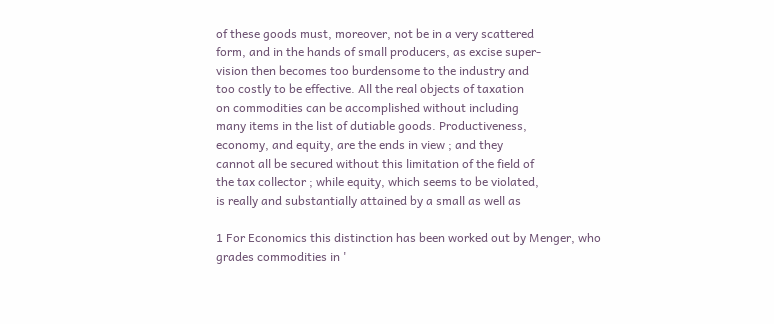of these goods must, moreover, not be in a very scattered
form, and in the hands of small producers, as excise super-
vision then becomes too burdensome to the industry and
too costly to be effective. All the real objects of taxation
on commodities can be accomplished without including
many items in the list of dutiable goods. Productiveness,
economy, and equity, are the ends in view ; and they
cannot all be secured without this limitation of the field of
the tax collector ; while equity, which seems to be violated,
is really and substantially attained by a small as well as

1 For Economics this distinction has been worked out by Menger, who
grades commodities in '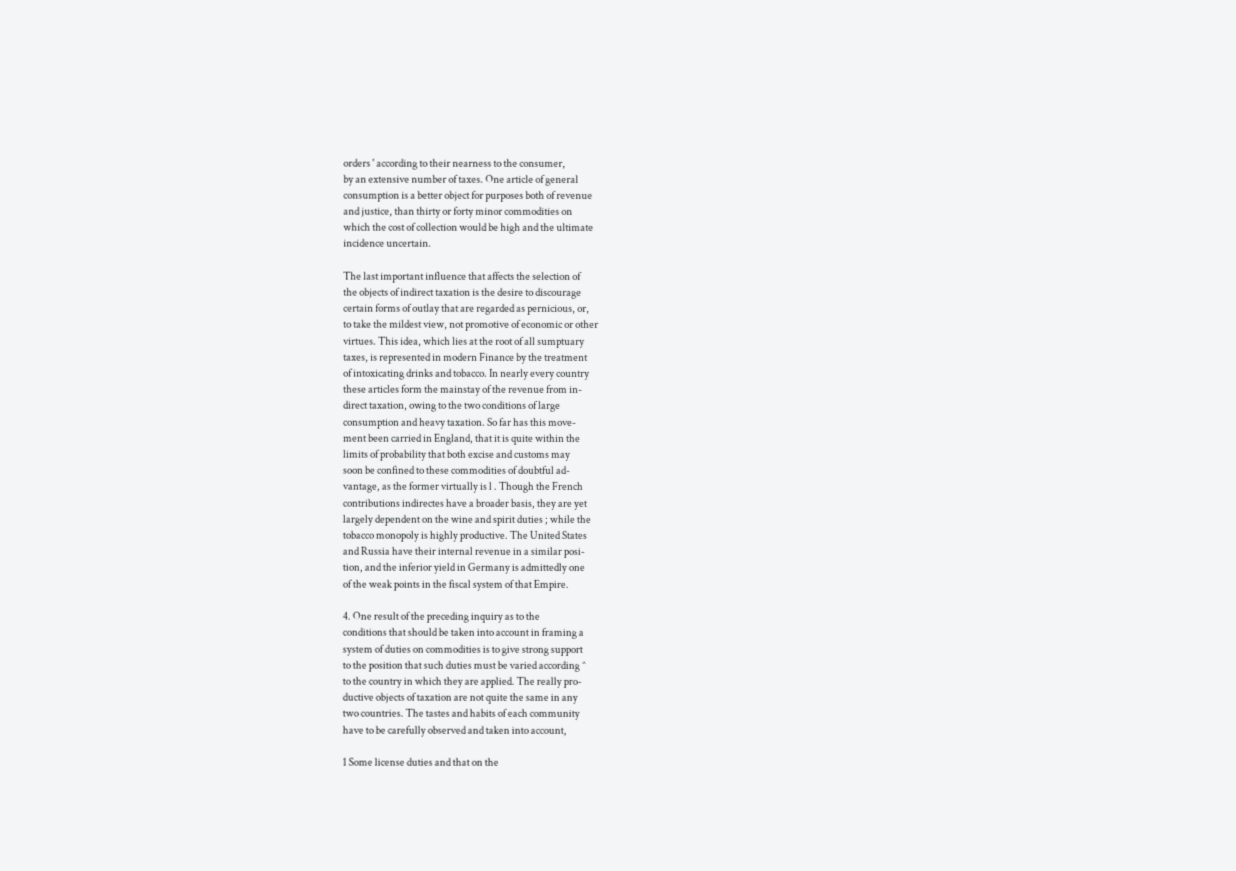orders ' according to their nearness to the consumer,
by an extensive number of taxes. One article of general
consumption is a better object for purposes both of revenue
and justice, than thirty or forty minor commodities on
which the cost of collection would be high and the ultimate
incidence uncertain.

The last important influence that affects the selection of
the objects of indirect taxation is the desire to discourage
certain forms of outlay that are regarded as pernicious, or,
to take the mildest view, not promotive of economic or other
virtues. This idea, which lies at the root of all sumptuary
taxes, is represented in modern Finance by the treatment
of intoxicating drinks and tobacco. In nearly every country
these articles form the mainstay of the revenue from in-
direct taxation, owing to the two conditions of large
consumption and heavy taxation. So far has this move-
ment been carried in England, that it is quite within the
limits of probability that both excise and customs may
soon be confined to these commodities of doubtful ad-
vantage, as the former virtually is l . Though the French
contributions indirectes have a broader basis, they are yet
largely dependent on the wine and spirit duties ; while the
tobacco monopoly is highly productive. The United States
and Russia have their internal revenue in a similar posi-
tion, and the inferior yield in Germany is admittedly one
of the weak points in the fiscal system of that Empire.

4. One result of the preceding inquiry as to the
conditions that should be taken into account in framing a
system of duties on commodities is to give strong support
to the position that such duties must be varied according ^
to the country in which they are applied. The really pro-
ductive objects of taxation are not quite the same in any
two countries. The tastes and habits of each community
have to be carefully observed and taken into account,

1 Some license duties and that on the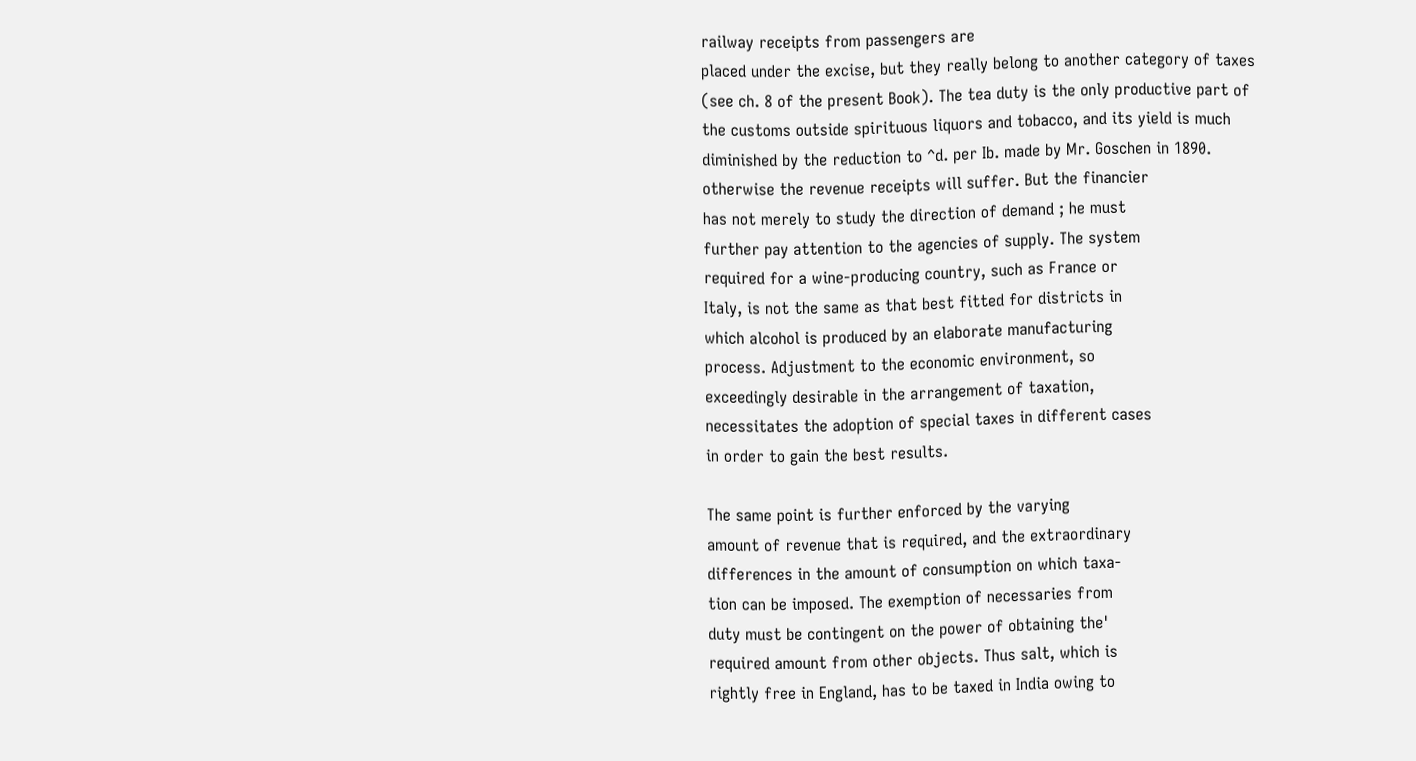railway receipts from passengers are
placed under the excise, but they really belong to another category of taxes
(see ch. 8 of the present Book). The tea duty is the only productive part of
the customs outside spirituous liquors and tobacco, and its yield is much
diminished by the reduction to ^d. per Ib. made by Mr. Goschen in 1890.
otherwise the revenue receipts will suffer. But the financier
has not merely to study the direction of demand ; he must
further pay attention to the agencies of supply. The system
required for a wine-producing country, such as France or
Italy, is not the same as that best fitted for districts in
which alcohol is produced by an elaborate manufacturing
process. Adjustment to the economic environment, so
exceedingly desirable in the arrangement of taxation,
necessitates the adoption of special taxes in different cases
in order to gain the best results.

The same point is further enforced by the varying
amount of revenue that is required, and the extraordinary
differences in the amount of consumption on which taxa-
tion can be imposed. The exemption of necessaries from
duty must be contingent on the power of obtaining the'
required amount from other objects. Thus salt, which is
rightly free in England, has to be taxed in India owing to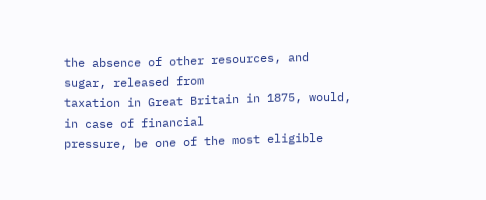the absence of other resources, and sugar, released from
taxation in Great Britain in 1875, would, in case of financial
pressure, be one of the most eligible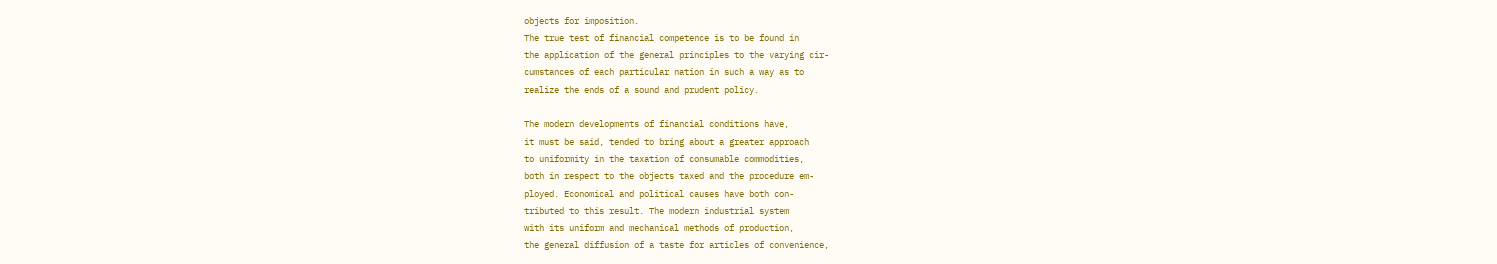objects for imposition.
The true test of financial competence is to be found in
the application of the general principles to the varying cir-
cumstances of each particular nation in such a way as to
realize the ends of a sound and prudent policy.

The modern developments of financial conditions have,
it must be said, tended to bring about a greater approach
to uniformity in the taxation of consumable commodities,
both in respect to the objects taxed and the procedure em-
ployed. Economical and political causes have both con-
tributed to this result. The modern industrial system
with its uniform and mechanical methods of production,
the general diffusion of a taste for articles of convenience,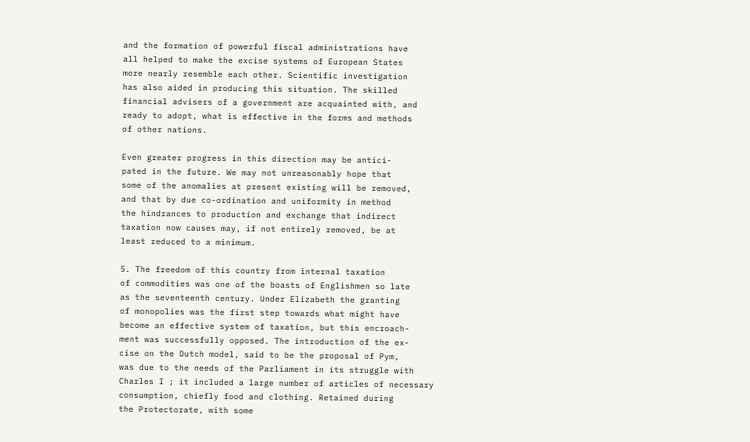and the formation of powerful fiscal administrations have
all helped to make the excise systems of European States
more nearly resemble each other. Scientific investigation
has also aided in producing this situation. The skilled
financial advisers of a government are acquainted with, and
ready to adopt, what is effective in the forms and methods
of other nations.

Even greater progress in this direction may be antici-
pated in the future. We may not unreasonably hope that
some of the anomalies at present existing will be removed,
and that by due co-ordination and uniformity in method
the hindrances to production and exchange that indirect
taxation now causes may, if not entirely removed, be at
least reduced to a minimum.

5. The freedom of this country from internal taxation
of commodities was one of the boasts of Englishmen so late
as the seventeenth century. Under Elizabeth the granting
of monopolies was the first step towards what might have
become an effective system of taxation, but this encroach-
ment was successfully opposed. The introduction of the ex-
cise on the Dutch model, said to be the proposal of Pym,
was due to the needs of the Parliament in its struggle with
Charles I ; it included a large number of articles of necessary
consumption, chiefly food and clothing. Retained during
the Protectorate, with some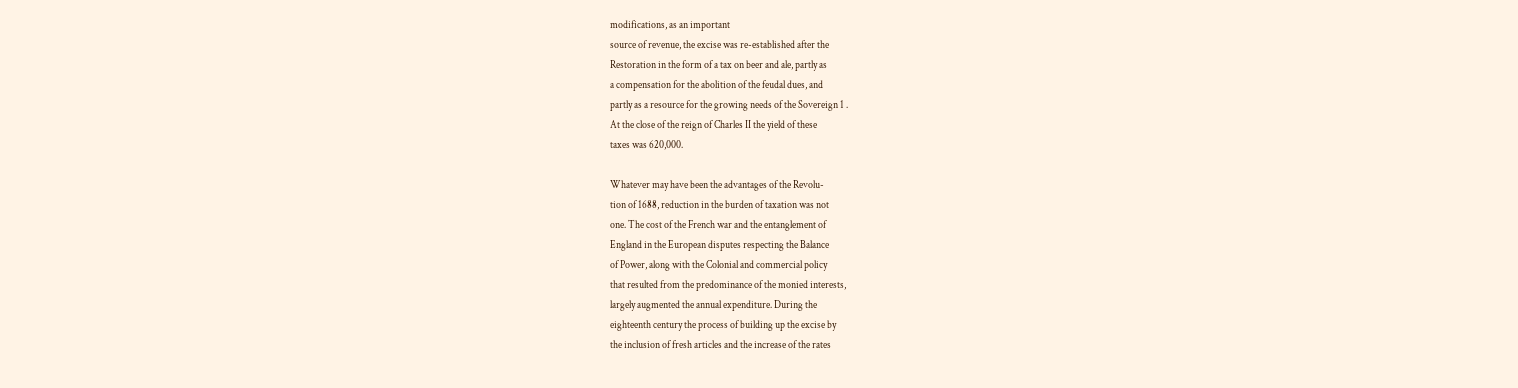modifications, as an important
source of revenue, the excise was re-established after the
Restoration in the form of a tax on beer and ale, partly as
a compensation for the abolition of the feudal dues, and
partly as a resource for the growing needs of the Sovereign 1 .
At the close of the reign of Charles II the yield of these
taxes was 620,000.

Whatever may have been the advantages of the Revolu-
tion of 1688, reduction in the burden of taxation was not
one. The cost of the French war and the entanglement of
England in the European disputes respecting the Balance
of Power, along with the Colonial and commercial policy
that resulted from the predominance of the monied interests,
largely augmented the annual expenditure. During the
eighteenth century the process of building up the excise by
the inclusion of fresh articles and the increase of the rates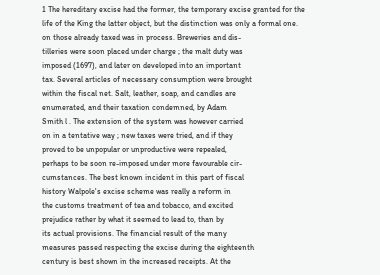1 The hereditary excise had the former, the temporary excise granted for the
life of the King the latter object, but the distinction was only a formal one.
on those already taxed was in process. Breweries and dis-
tilleries were soon placed under charge ; the malt duty was
imposed (1697), and later on developed into an important
tax. Several articles of necessary consumption were brought
within the fiscal net. Salt, leather, soap, and candles are
enumerated, and their taxation condemned, by Adam
Smith l . The extension of the system was however carried
on in a tentative way ; new taxes were tried, and if they
proved to be unpopular or unproductive were repealed,
perhaps to be soon re-imposed under more favourable cir-
cumstances. The best known incident in this part of fiscal
history Walpole's excise scheme was really a reform in
the customs treatment of tea and tobacco, and excited
prejudice rather by what it seemed to lead to, than by
its actual provisions. The financial result of the many
measures passed respecting the excise during the eighteenth
century is best shown in the increased receipts. At the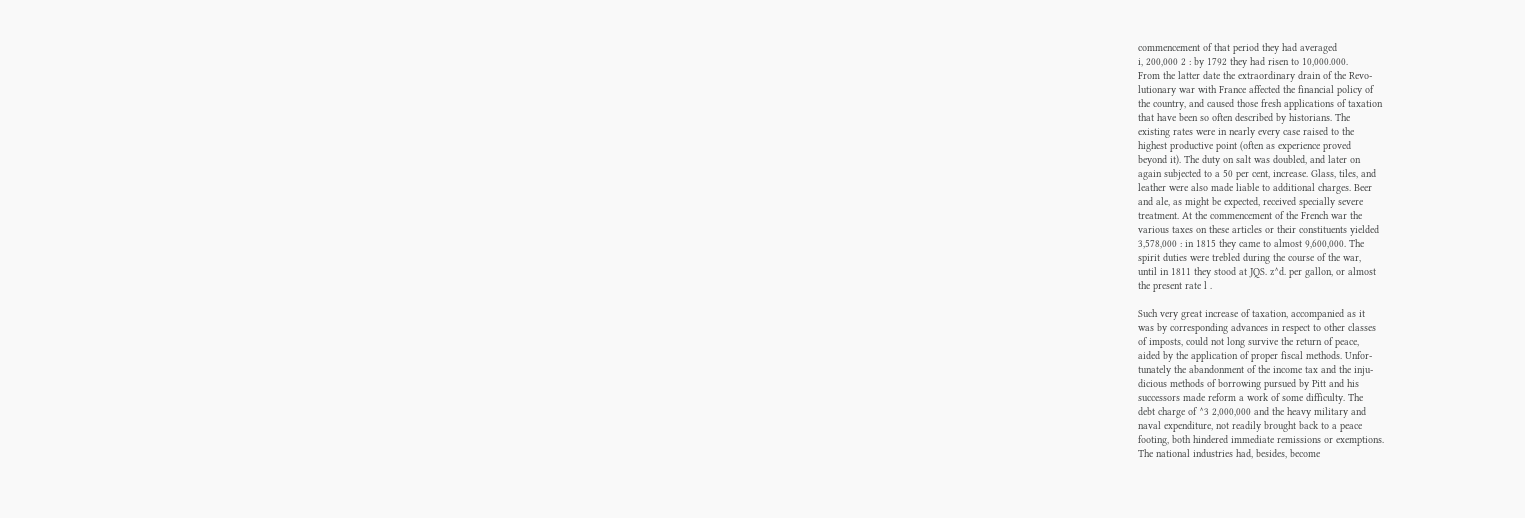commencement of that period they had averaged
i, 200,000 2 : by 1792 they had risen to 10,000.000.
From the latter date the extraordinary drain of the Revo-
lutionary war with France affected the financial policy of
the country, and caused those fresh applications of taxation
that have been so often described by historians. The
existing rates were in nearly every case raised to the
highest productive point (often as experience proved
beyond it). The duty on salt was doubled, and later on
again subjected to a 50 per cent, increase. Glass, tiles, and
leather were also made liable to additional charges. Beer
and ale, as might be expected, received specially severe
treatment. At the commencement of the French war the
various taxes on these articles or their constituents yielded
3,578,000 : in 1815 they came to almost 9,600,000. The
spirit duties were trebled during the course of the war,
until in 1811 they stood at JQS. z^d. per gallon, or almost
the present rate l .

Such very great increase of taxation, accompanied as it
was by corresponding advances in respect to other classes
of imposts, could not long survive the return of peace,
aided by the application of proper fiscal methods. Unfor-
tunately the abandonment of the income tax and the inju-
dicious methods of borrowing pursued by Pitt and his
successors made reform a work of some difficulty. The
debt charge of ^3 2,000,000 and the heavy military and
naval expenditure, not readily brought back to a peace
footing, both hindered immediate remissions or exemptions.
The national industries had, besides, become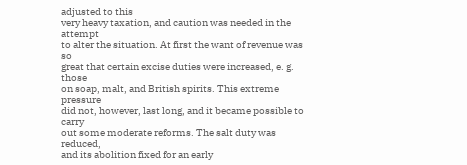adjusted to this
very heavy taxation, and caution was needed in the attempt
to alter the situation. At first the want of revenue was so
great that certain excise duties were increased, e. g. those
on soap, malt, and British spirits. This extreme pressure
did not, however, last long, and it became possible to carry
out some moderate reforms. The salt duty was reduced,
and its abolition fixed for an early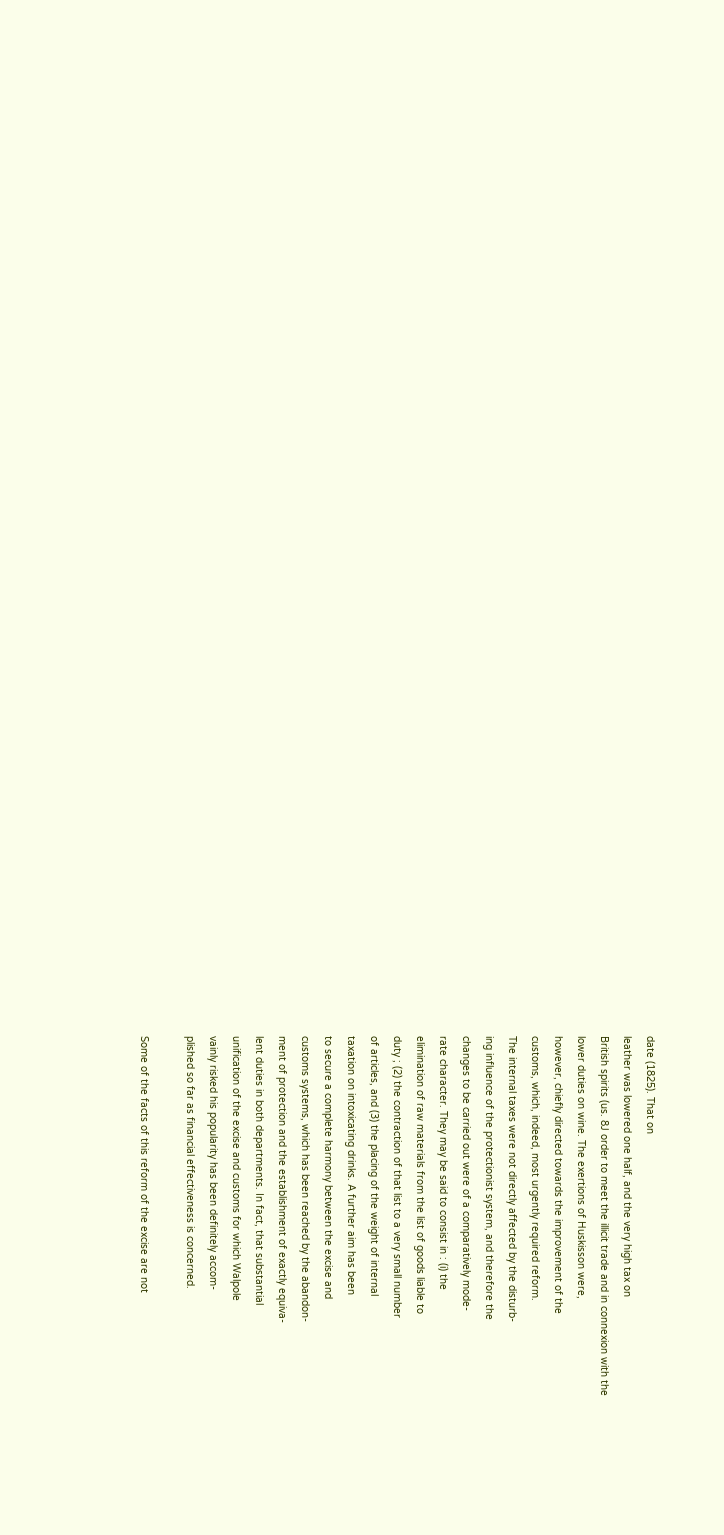date (1825). That on
leather was lowered one half, and the very high tax on
British spirits (us. 8J order to meet the illicit trade and in connexion with the
lower duties on wine. The exertions of Huskisson were,
however, chiefly directed towards the improvement of the
customs, which, indeed, most urgently required reform.
The internal taxes were not directly affected by the disturb-
ing influence of the protectionist system, and therefore the
changes to be carried out were of a comparatively mode-
rate character. They may be said to consist in : (i) the
elimination of raw materials from the list of goods liable to
duty ; (2) the contraction of that list to a very small number
of articles, and (3) the placing of the weight of internal
taxation on intoxicating drinks. A further aim has been
to secure a complete harmony between the excise and
customs systems, which has been reached by the abandon-
ment of protection and the establishment of exactly equiva-
lent duties in both departments. In fact, that substantial
unification of the excise and customs for which Walpole
vainly risked his popularity has been definitely accom-
plished so far as financial effectiveness is concerned.

Some of the facts of this reform of the excise are not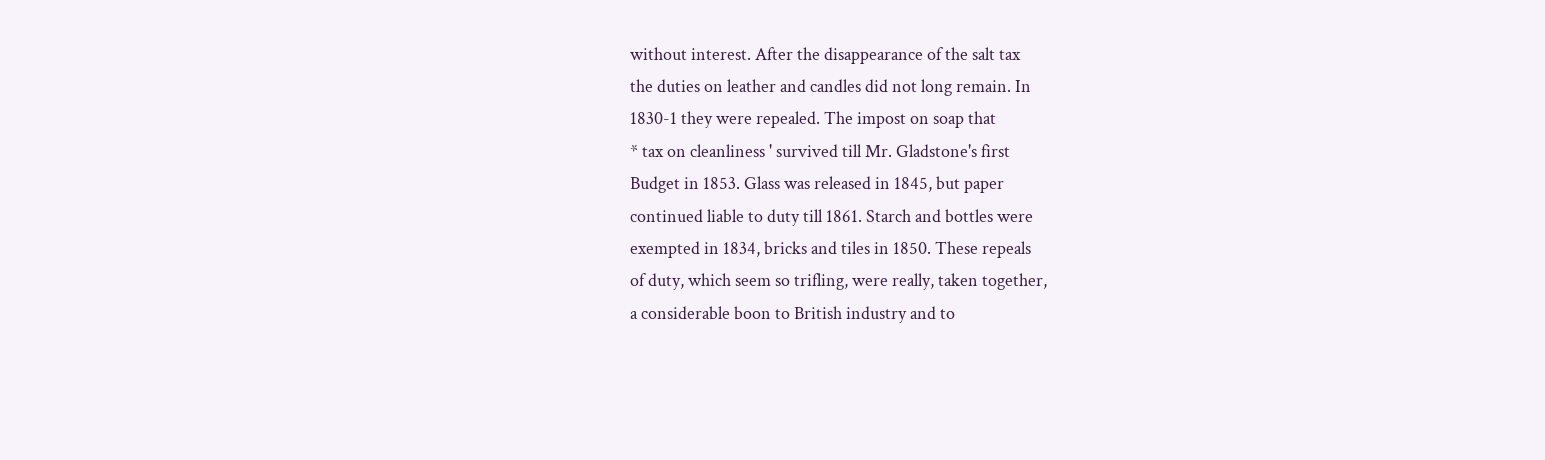without interest. After the disappearance of the salt tax
the duties on leather and candles did not long remain. In
1830-1 they were repealed. The impost on soap that
* tax on cleanliness ' survived till Mr. Gladstone's first
Budget in 1853. Glass was released in 1845, but paper
continued liable to duty till 1861. Starch and bottles were
exempted in 1834, bricks and tiles in 1850. These repeals
of duty, which seem so trifling, were really, taken together,
a considerable boon to British industry and to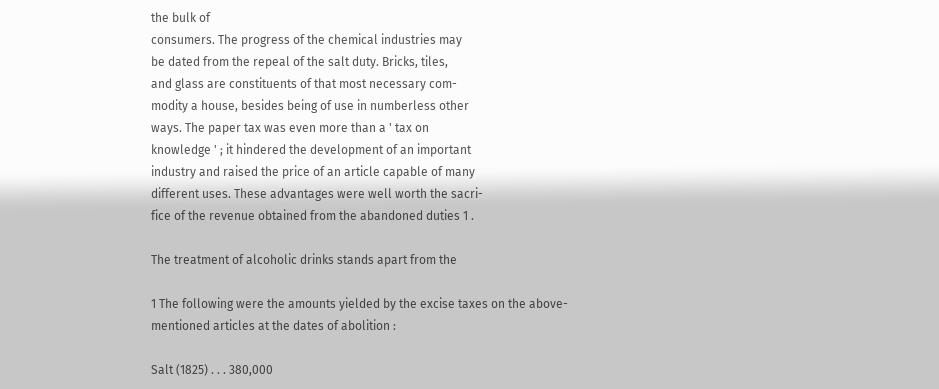the bulk of
consumers. The progress of the chemical industries may
be dated from the repeal of the salt duty. Bricks, tiles,
and glass are constituents of that most necessary com-
modity a house, besides being of use in numberless other
ways. The paper tax was even more than a ' tax on
knowledge ' ; it hindered the development of an important
industry and raised the price of an article capable of many
different uses. These advantages were well worth the sacri-
fice of the revenue obtained from the abandoned duties 1 .

The treatment of alcoholic drinks stands apart from the

1 The following were the amounts yielded by the excise taxes on the above-
mentioned articles at the dates of abolition :

Salt (1825) . . . 380,000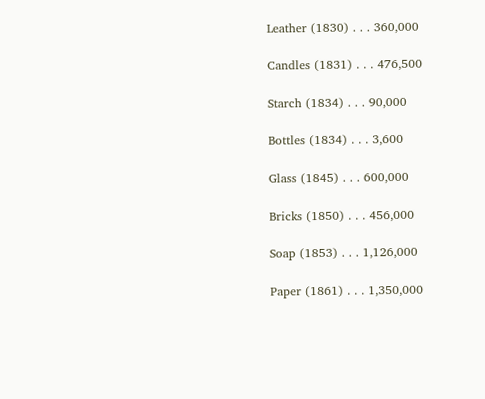Leather (1830) . . . 360,000

Candles (1831) . . . 476,500

Starch (1834) . . . 90,000

Bottles (1834) . . . 3,600

Glass (1845) . . . 600,000

Bricks (1850) . . . 456,000

Soap (1853) . . . 1,126,000

Paper (1861) . . . 1,350,000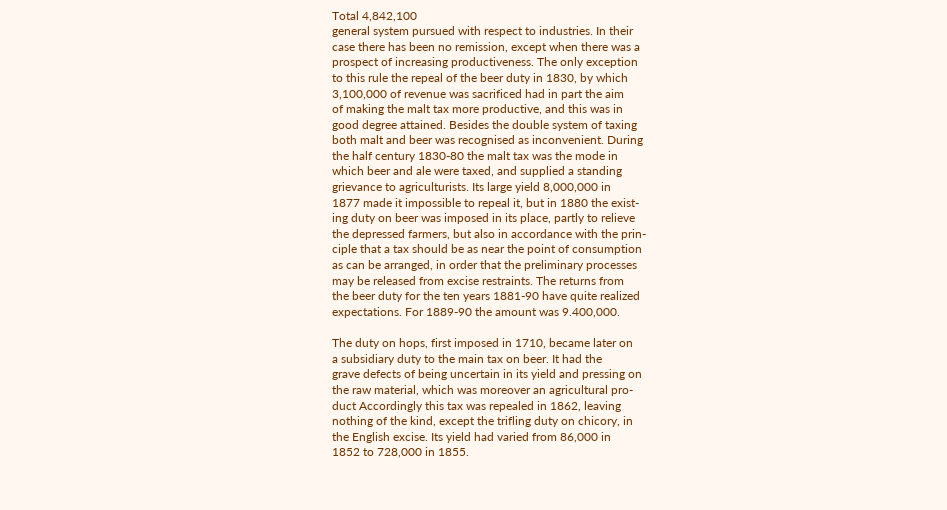Total 4,842,100
general system pursued with respect to industries. In their
case there has been no remission, except when there was a
prospect of increasing productiveness. The only exception
to this rule the repeal of the beer duty in 1830, by which
3,100,000 of revenue was sacrificed had in part the aim
of making the malt tax more productive, and this was in
good degree attained. Besides the double system of taxing
both malt and beer was recognised as inconvenient. During
the half century 1830-80 the malt tax was the mode in
which beer and ale were taxed, and supplied a standing
grievance to agriculturists. Its large yield 8,000,000 in
1877 made it impossible to repeal it, but in 1880 the exist-
ing duty on beer was imposed in its place, partly to relieve
the depressed farmers, but also in accordance with the prin-
ciple that a tax should be as near the point of consumption
as can be arranged, in order that the preliminary processes
may be released from excise restraints. The returns from
the beer duty for the ten years 1881-90 have quite realized
expectations. For 1889-90 the amount was 9.400,000.

The duty on hops, first imposed in 1710, became later on
a subsidiary duty to the main tax on beer. It had the
grave defects of being uncertain in its yield and pressing on
the raw material, which was moreover an agricultural pro-
duct Accordingly this tax was repealed in 1862, leaving
nothing of the kind, except the trifling duty on chicory, in
the English excise. Its yield had varied from 86,000 in
1852 to 728,000 in 1855.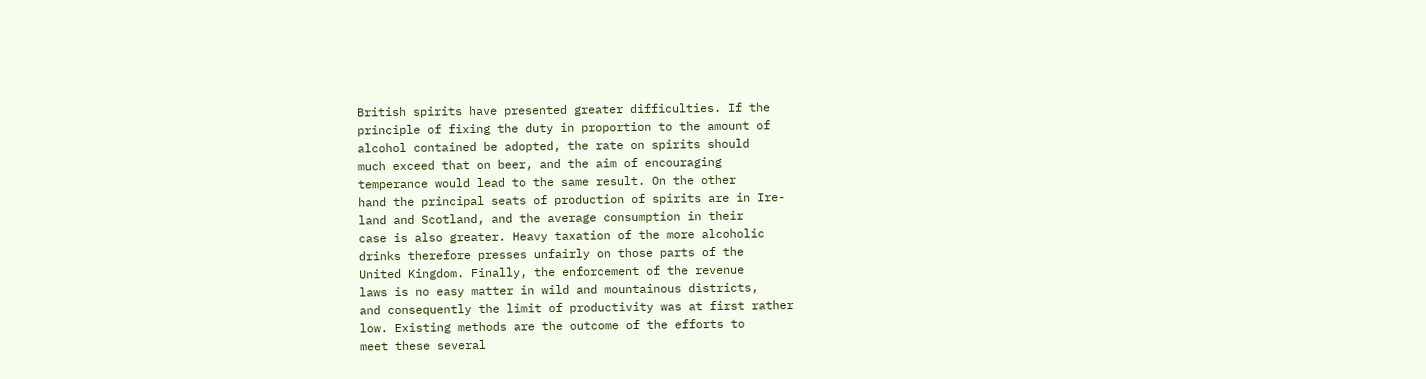British spirits have presented greater difficulties. If the
principle of fixing the duty in proportion to the amount of
alcohol contained be adopted, the rate on spirits should
much exceed that on beer, and the aim of encouraging
temperance would lead to the same result. On the other
hand the principal seats of production of spirits are in Ire-
land and Scotland, and the average consumption in their
case is also greater. Heavy taxation of the more alcoholic
drinks therefore presses unfairly on those parts of the
United Kingdom. Finally, the enforcement of the revenue
laws is no easy matter in wild and mountainous districts,
and consequently the limit of productivity was at first rather
low. Existing methods are the outcome of the efforts to
meet these several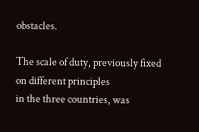obstacles.

The scale of duty, previously fixed on different principles
in the three countries, was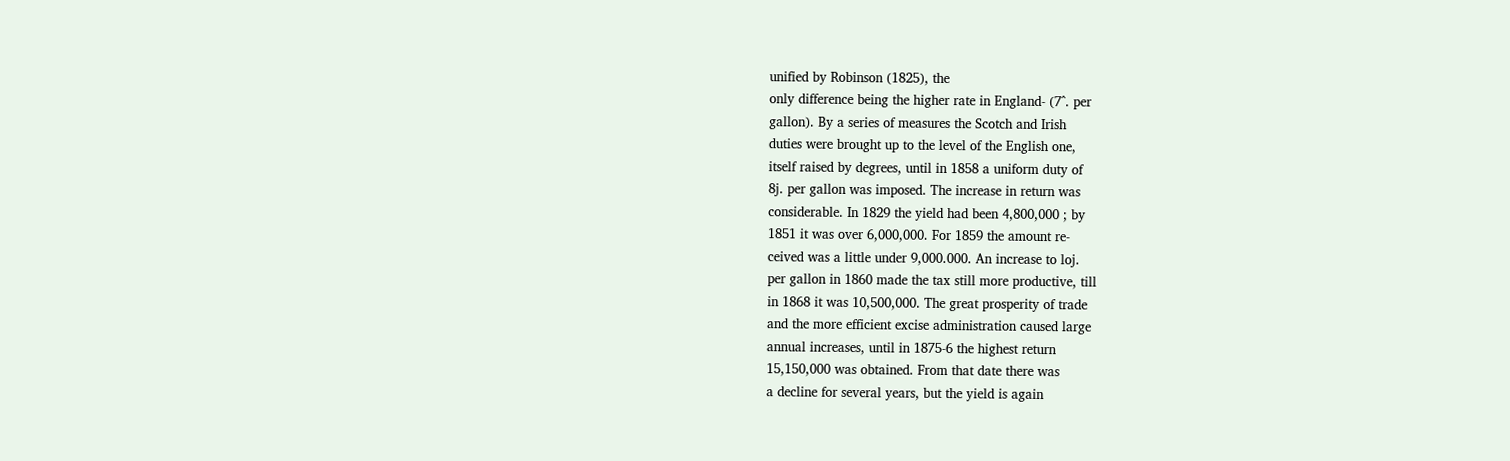unified by Robinson (1825), the
only difference being the higher rate in England- (7^. per
gallon). By a series of measures the Scotch and Irish
duties were brought up to the level of the English one,
itself raised by degrees, until in 1858 a uniform duty of
8j. per gallon was imposed. The increase in return was
considerable. In 1829 the yield had been 4,800,000 ; by
1851 it was over 6,000,000. For 1859 the amount re-
ceived was a little under 9,000.000. An increase to loj.
per gallon in 1860 made the tax still more productive, till
in 1868 it was 10,500,000. The great prosperity of trade
and the more efficient excise administration caused large
annual increases, until in 1875-6 the highest return
15,150,000 was obtained. From that date there was
a decline for several years, but the yield is again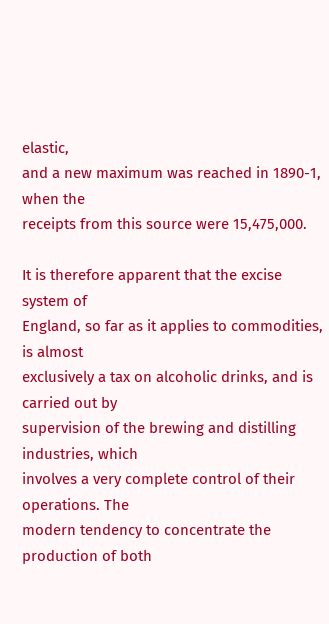elastic,
and a new maximum was reached in 1890-1, when the
receipts from this source were 15,475,000.

It is therefore apparent that the excise system of
England, so far as it applies to commodities, is almost
exclusively a tax on alcoholic drinks, and is carried out by
supervision of the brewing and distilling industries, which
involves a very complete control of their operations. The
modern tendency to concentrate the production of both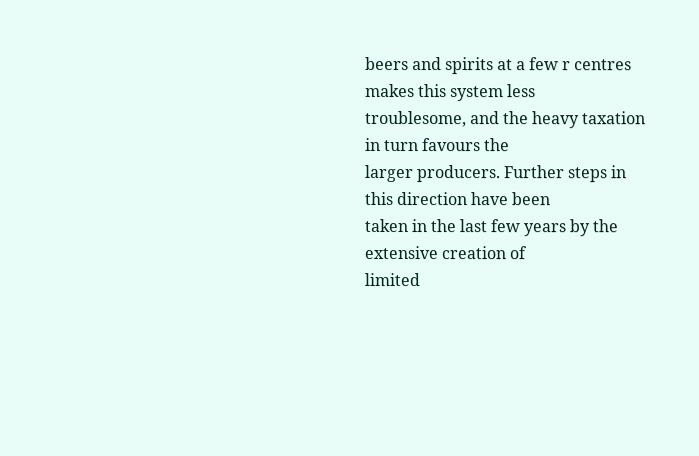beers and spirits at a few r centres makes this system less
troublesome, and the heavy taxation in turn favours the
larger producers. Further steps in this direction have been
taken in the last few years by the extensive creation of
limited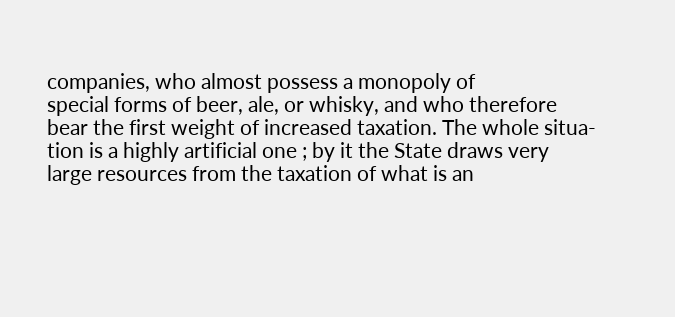companies, who almost possess a monopoly of
special forms of beer, ale, or whisky, and who therefore
bear the first weight of increased taxation. The whole situa-
tion is a highly artificial one ; by it the State draws very
large resources from the taxation of what is an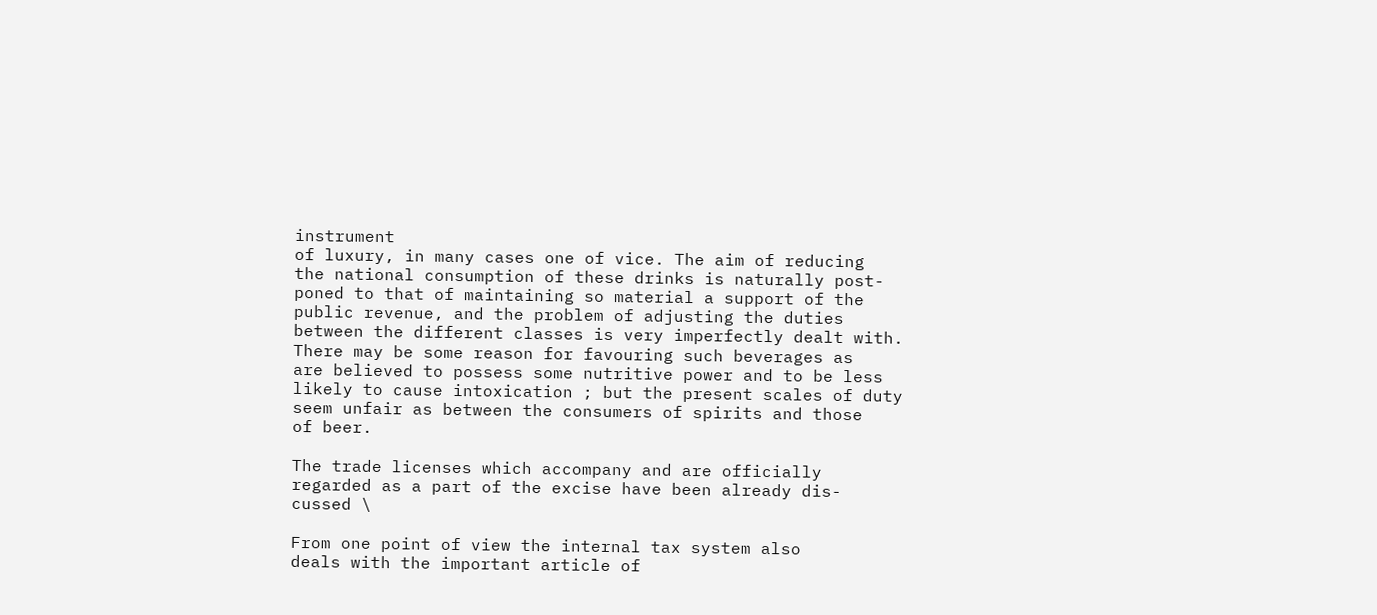instrument
of luxury, in many cases one of vice. The aim of reducing
the national consumption of these drinks is naturally post-
poned to that of maintaining so material a support of the
public revenue, and the problem of adjusting the duties
between the different classes is very imperfectly dealt with.
There may be some reason for favouring such beverages as
are believed to possess some nutritive power and to be less
likely to cause intoxication ; but the present scales of duty
seem unfair as between the consumers of spirits and those
of beer.

The trade licenses which accompany and are officially
regarded as a part of the excise have been already dis-
cussed \

From one point of view the internal tax system also
deals with the important article of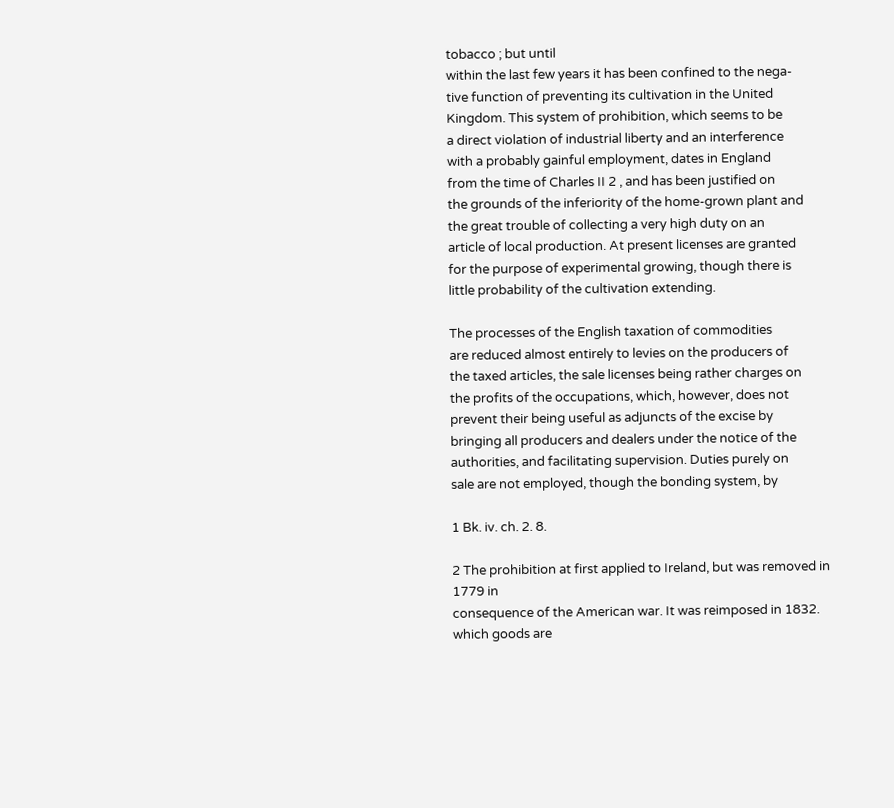tobacco ; but until
within the last few years it has been confined to the nega-
tive function of preventing its cultivation in the United
Kingdom. This system of prohibition, which seems to be
a direct violation of industrial liberty and an interference
with a probably gainful employment, dates in England
from the time of Charles II 2 , and has been justified on
the grounds of the inferiority of the home-grown plant and
the great trouble of collecting a very high duty on an
article of local production. At present licenses are granted
for the purpose of experimental growing, though there is
little probability of the cultivation extending.

The processes of the English taxation of commodities
are reduced almost entirely to levies on the producers of
the taxed articles, the sale licenses being rather charges on
the profits of the occupations, which, however, does not
prevent their being useful as adjuncts of the excise by
bringing all producers and dealers under the notice of the
authorities, and facilitating supervision. Duties purely on
sale are not employed, though the bonding system, by

1 Bk. iv. ch. 2. 8.

2 The prohibition at first applied to Ireland, but was removed in 1779 in
consequence of the American war. It was reimposed in 1832.
which goods are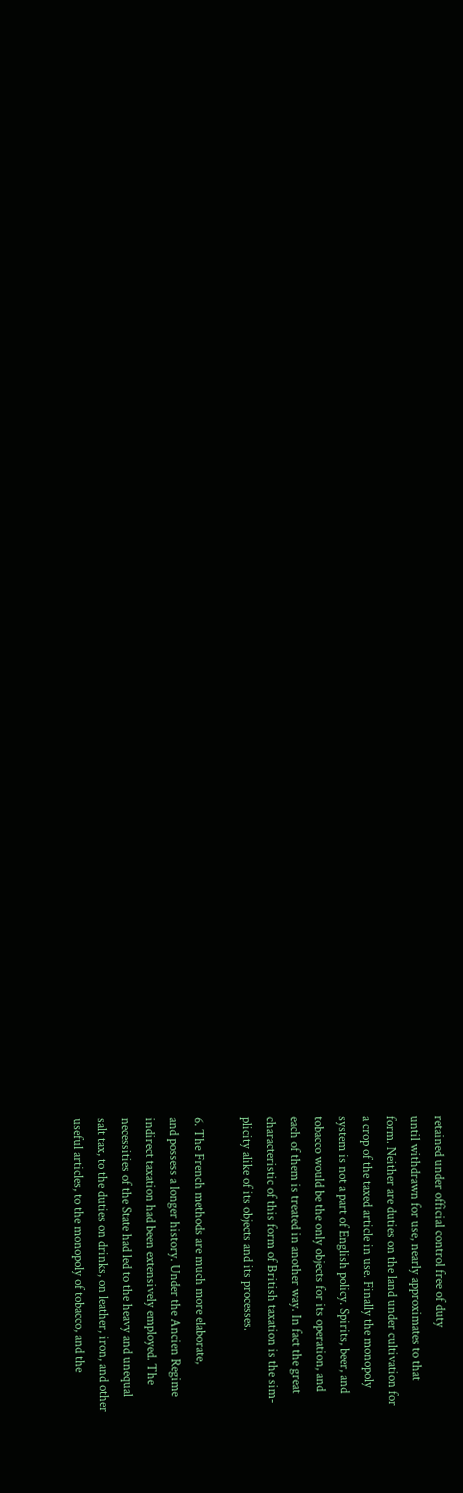retained under official control free of duty
until withdrawn for use, nearly approximates to that
form. Neither are duties on the land under cultivation for
a crop of the taxed article in use. Finally the monopoly
system is not a part of English policy. Spirits, beer, and
tobacco would be the only objects for its operation, and
each of them is treated in another way. In fact the great
characteristic of this form of British taxation is the sim-
plicity alike of its objects and its processes.

6. The French methods are much more elaborate,
and possess a longer history. Under the Ancien Regime
indirect taxation had been extensively employed. The
necessities of the State had led to the heavy and unequal
salt tax, to the duties on drinks, on leather, iron, and other
useful articles, to the monopoly of tobacco, and the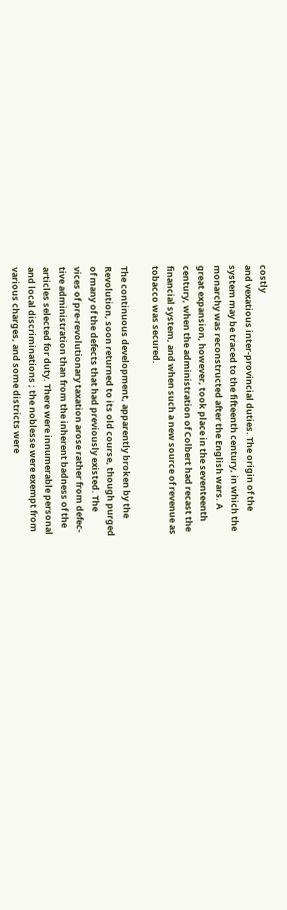costly
and vexatious inter-provincial duties. The origin of the
system may be traced to the fifteenth century, in which the
monarchy was reconstructed after the English wars. A
great expansion, however, took place in the seventeenth
century, when the administration of Colbert had recast the
financial system, and when such a new source of revenue as
tobacco was secured.

The continuous development, apparently broken by the
Revolution, soon returned to its old course, though purged
of many of the defects that had previously existed. The
vices of pre-revolutionary taxation arose rather from defec-
tive administration than from the inherent badness of the
articles selected for duty. There were innumerable personal
and local discriminations ; the noblesse were exempt from
various charges, and some districts were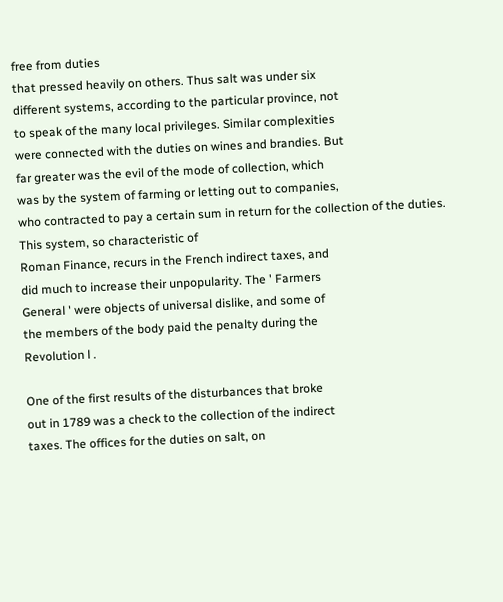free from duties
that pressed heavily on others. Thus salt was under six
different systems, according to the particular province, not
to speak of the many local privileges. Similar complexities
were connected with the duties on wines and brandies. But
far greater was the evil of the mode of collection, which
was by the system of farming or letting out to companies,
who contracted to pay a certain sum in return for the collection of the duties. This system, so characteristic of
Roman Finance, recurs in the French indirect taxes, and
did much to increase their unpopularity. The ' Farmers
General ' were objects of universal dislike, and some of
the members of the body paid the penalty during the
Revolution l .

One of the first results of the disturbances that broke
out in 1789 was a check to the collection of the indirect
taxes. The offices for the duties on salt, on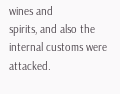wines and
spirits, and also the internal customs were attacked.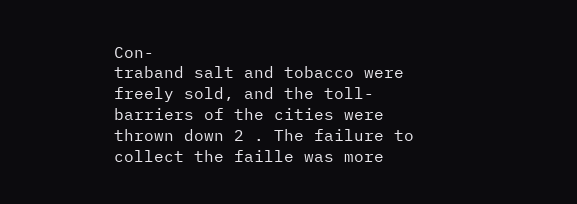Con-
traband salt and tobacco were freely sold, and the toll-
barriers of the cities were thrown down 2 . The failure to
collect the faille was more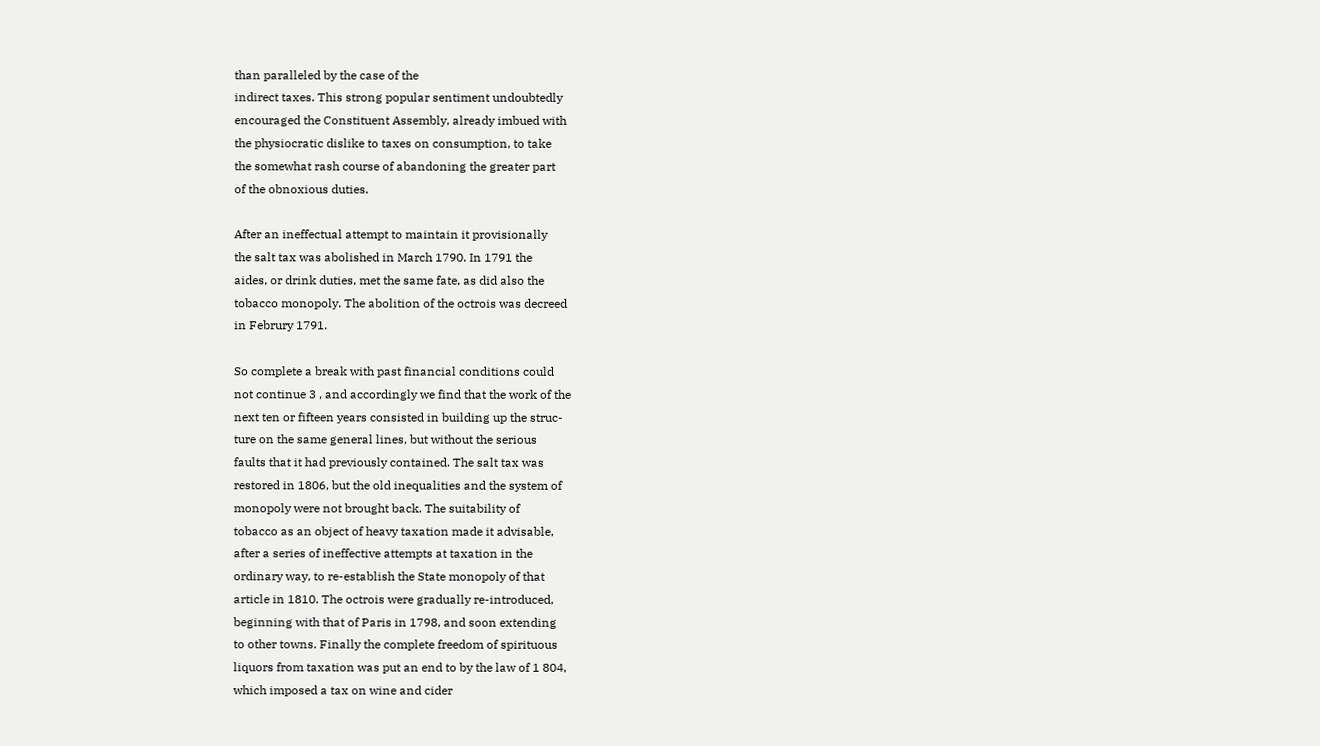than paralleled by the case of the
indirect taxes. This strong popular sentiment undoubtedly
encouraged the Constituent Assembly, already imbued with
the physiocratic dislike to taxes on consumption, to take
the somewhat rash course of abandoning the greater part
of the obnoxious duties.

After an ineffectual attempt to maintain it provisionally
the salt tax was abolished in March 1790. In 1791 the
aides, or drink duties, met the same fate, as did also the
tobacco monopoly. The abolition of the octrois was decreed
in Februry 1791.

So complete a break with past financial conditions could
not continue 3 , and accordingly we find that the work of the
next ten or fifteen years consisted in building up the struc-
ture on the same general lines, but without the serious
faults that it had previously contained. The salt tax was
restored in 1806, but the old inequalities and the system of
monopoly were not brought back. The suitability of
tobacco as an object of heavy taxation made it advisable,
after a series of ineffective attempts at taxation in the
ordinary way, to re-establish the State monopoly of that
article in 1810. The octrois were gradually re-introduced,
beginning with that of Paris in 1798, and soon extending
to other towns. Finally the complete freedom of spirituous
liquors from taxation was put an end to by the law of 1 804,
which imposed a tax on wine and cider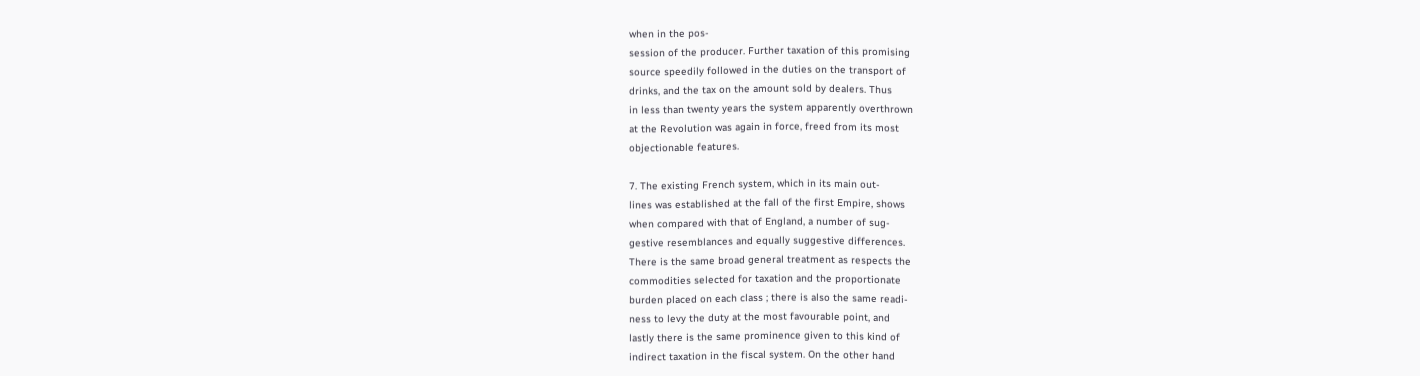when in the pos-
session of the producer. Further taxation of this promising
source speedily followed in the duties on the transport of
drinks, and the tax on the amount sold by dealers. Thus
in less than twenty years the system apparently overthrown
at the Revolution was again in force, freed from its most
objectionable features.

7. The existing French system, which in its main out-
lines was established at the fall of the first Empire, shows
when compared with that of England, a number of sug-
gestive resemblances and equally suggestive differences.
There is the same broad general treatment as respects the
commodities selected for taxation and the proportionate
burden placed on each class ; there is also the same readi-
ness to levy the duty at the most favourable point, and
lastly there is the same prominence given to this kind of
indirect taxation in the fiscal system. On the other hand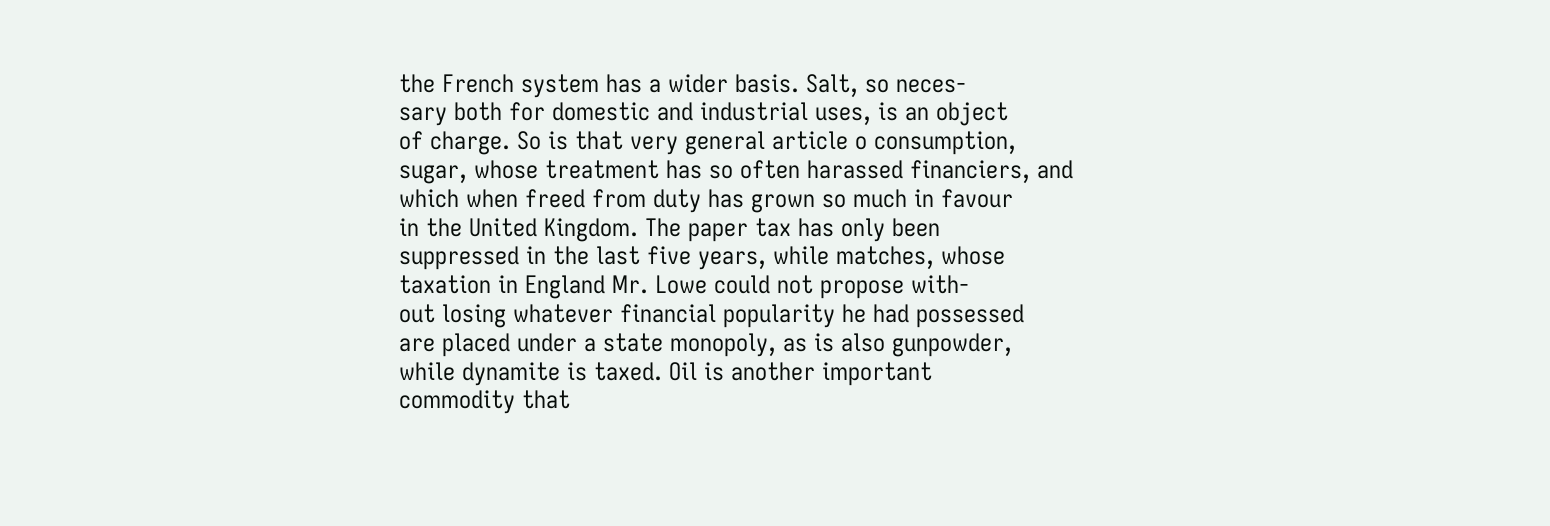the French system has a wider basis. Salt, so neces-
sary both for domestic and industrial uses, is an object
of charge. So is that very general article o consumption,
sugar, whose treatment has so often harassed financiers, and
which when freed from duty has grown so much in favour
in the United Kingdom. The paper tax has only been
suppressed in the last five years, while matches, whose
taxation in England Mr. Lowe could not propose with-
out losing whatever financial popularity he had possessed
are placed under a state monopoly, as is also gunpowder,
while dynamite is taxed. Oil is another important
commodity that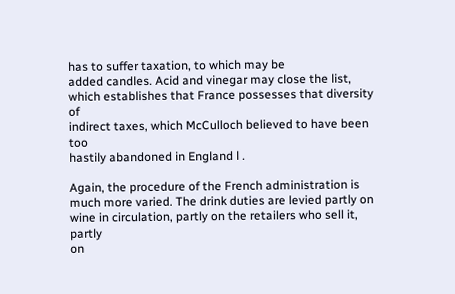has to suffer taxation, to which may be
added candles. Acid and vinegar may close the list,
which establishes that France possesses that diversity of
indirect taxes, which McCulloch believed to have been too
hastily abandoned in England l .

Again, the procedure of the French administration is
much more varied. The drink duties are levied partly on
wine in circulation, partly on the retailers who sell it, partly
on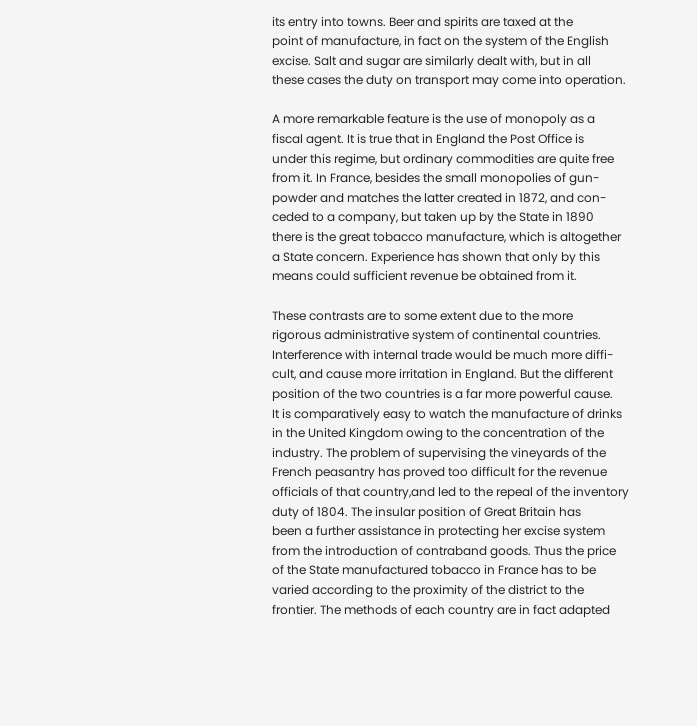its entry into towns. Beer and spirits are taxed at the
point of manufacture, in fact on the system of the English
excise. Salt and sugar are similarly dealt with, but in all
these cases the duty on transport may come into operation.

A more remarkable feature is the use of monopoly as a
fiscal agent. It is true that in England the Post Office is
under this regime, but ordinary commodities are quite free
from it. In France, besides the small monopolies of gun-
powder and matches the latter created in 1872, and con-
ceded to a company, but taken up by the State in 1890
there is the great tobacco manufacture, which is altogether
a State concern. Experience has shown that only by this
means could sufficient revenue be obtained from it.

These contrasts are to some extent due to the more
rigorous administrative system of continental countries.
Interference with internal trade would be much more diffi-
cult, and cause more irritation in England. But the different
position of the two countries is a far more powerful cause.
It is comparatively easy to watch the manufacture of drinks
in the United Kingdom owing to the concentration of the
industry. The problem of supervising the vineyards of the
French peasantry has proved too difficult for the revenue
officials of that country,and led to the repeal of the inventory
duty of 1804. The insular position of Great Britain has
been a further assistance in protecting her excise system
from the introduction of contraband goods. Thus the price
of the State manufactured tobacco in France has to be
varied according to the proximity of the district to the
frontier. The methods of each country are in fact adapted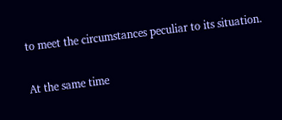to meet the circumstances peculiar to its situation.

At the same time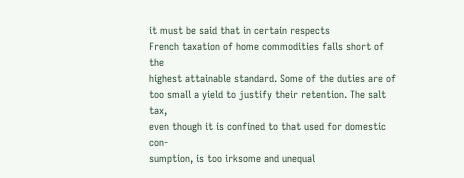it must be said that in certain respects
French taxation of home commodities falls short of the
highest attainable standard. Some of the duties are of
too small a yield to justify their retention. The salt tax,
even though it is confined to that used for domestic con-
sumption, is too irksome and unequal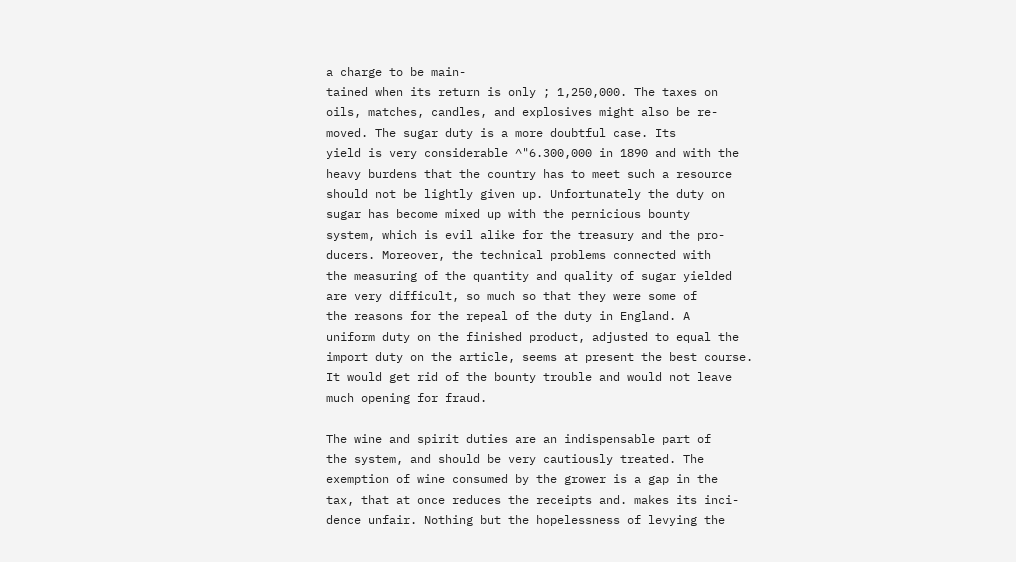a charge to be main-
tained when its return is only ; 1,250,000. The taxes on
oils, matches, candles, and explosives might also be re-
moved. The sugar duty is a more doubtful case. Its
yield is very considerable ^"6.300,000 in 1890 and with the
heavy burdens that the country has to meet such a resource
should not be lightly given up. Unfortunately the duty on
sugar has become mixed up with the pernicious bounty
system, which is evil alike for the treasury and the pro-
ducers. Moreover, the technical problems connected with
the measuring of the quantity and quality of sugar yielded
are very difficult, so much so that they were some of
the reasons for the repeal of the duty in England. A
uniform duty on the finished product, adjusted to equal the
import duty on the article, seems at present the best course.
It would get rid of the bounty trouble and would not leave
much opening for fraud.

The wine and spirit duties are an indispensable part of
the system, and should be very cautiously treated. The
exemption of wine consumed by the grower is a gap in the
tax, that at once reduces the receipts and. makes its inci-
dence unfair. Nothing but the hopelessness of levying the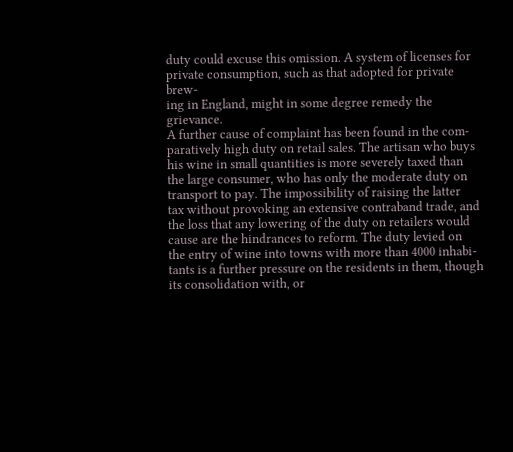duty could excuse this omission. A system of licenses for
private consumption, such as that adopted for private brew-
ing in England, might in some degree remedy the grievance.
A further cause of complaint has been found in the com-
paratively high duty on retail sales. The artisan who buys
his wine in small quantities is more severely taxed than
the large consumer, who has only the moderate duty on
transport to pay. The impossibility of raising the latter
tax without provoking an extensive contraband trade, and
the loss that any lowering of the duty on retailers would
cause are the hindrances to reform. The duty levied on
the entry of wine into towns with more than 4000 inhabi-
tants is a further pressure on the residents in them, though
its consolidation with, or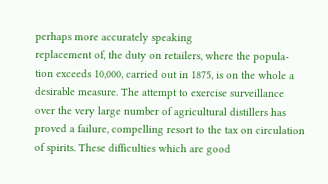perhaps more accurately speaking
replacement of, the duty on retailers, where the popula-
tion exceeds 10,000, carried out in 1875, is on the whole a
desirable measure. The attempt to exercise surveillance
over the very large number of agricultural distillers has
proved a failure, compelling resort to the tax on circulation
of spirits. These difficulties which are good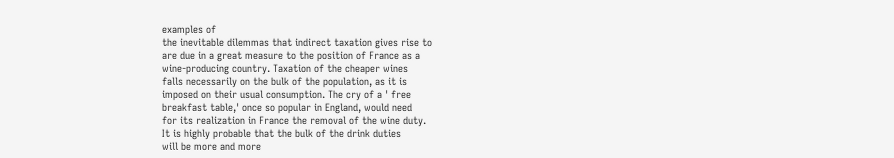examples of
the inevitable dilemmas that indirect taxation gives rise to
are due in a great measure to the position of France as a
wine-producing country. Taxation of the cheaper wines
falls necessarily on the bulk of the population, as it is
imposed on their usual consumption. The cry of a ' free
breakfast table,' once so popular in England, would need
for its realization in France the removal of the wine duty.
It is highly probable that the bulk of the drink duties
will be more and more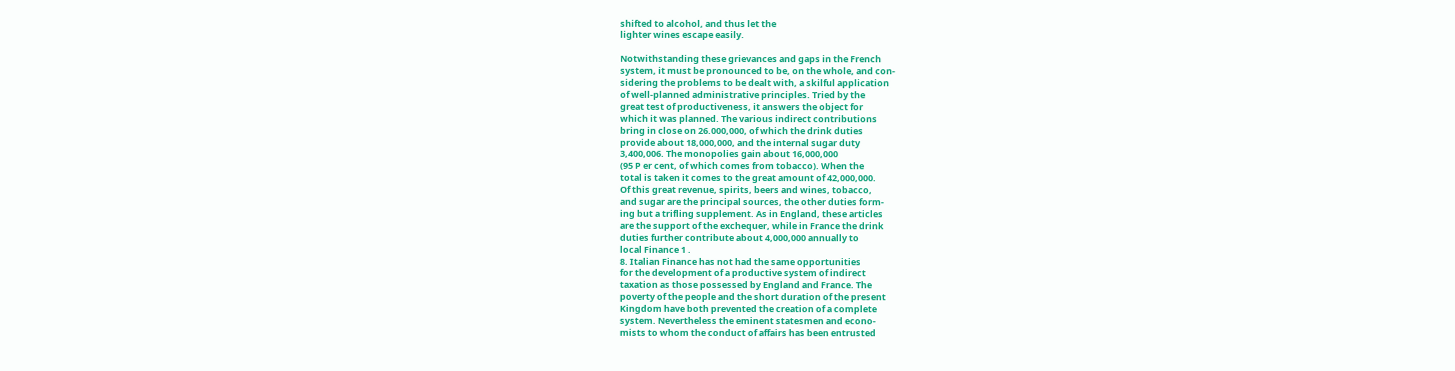shifted to alcohol, and thus let the
lighter wines escape easily.

Notwithstanding these grievances and gaps in the French
system, it must be pronounced to be, on the whole, and con-
sidering the problems to be dealt with, a skilful application
of well-planned administrative principles. Tried by the
great test of productiveness, it answers the object for
which it was planned. The various indirect contributions
bring in close on 26.000,000, of which the drink duties
provide about 18,000,000, and the internal sugar duty
3,400,006. The monopolies gain about 16,000,000
(95 P er cent, of which comes from tobacco). When the
total is taken it comes to the great amount of 42,000,000.
Of this great revenue, spirits, beers and wines, tobacco,
and sugar are the principal sources, the other duties form-
ing but a trifling supplement. As in England, these articles
are the support of the exchequer, while in France the drink
duties further contribute about 4,000,000 annually to
local Finance 1 .
8. Italian Finance has not had the same opportunities
for the development of a productive system of indirect
taxation as those possessed by England and France. The
poverty of the people and the short duration of the present
Kingdom have both prevented the creation of a complete
system. Nevertheless the eminent statesmen and econo-
mists to whom the conduct of affairs has been entrusted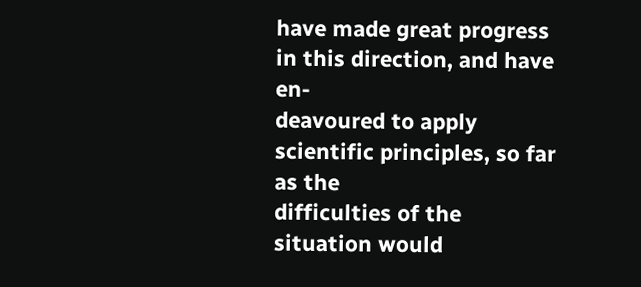have made great progress in this direction, and have en-
deavoured to apply scientific principles, so far as the
difficulties of the situation would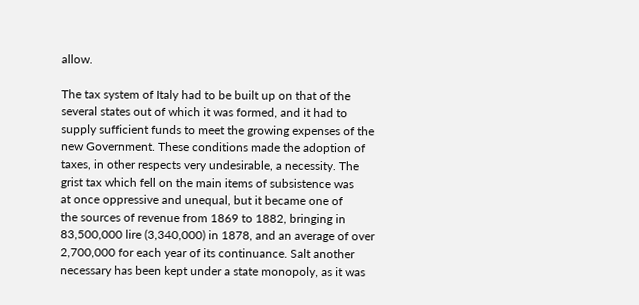allow.

The tax system of Italy had to be built up on that of the
several states out of which it was formed, and it had to
supply sufficient funds to meet the growing expenses of the
new Government. These conditions made the adoption of
taxes, in other respects very undesirable, a necessity. The
grist tax which fell on the main items of subsistence was
at once oppressive and unequal, but it became one of
the sources of revenue from 1869 to 1882, bringing in
83,500,000 lire (3,340,000) in 1878, and an average of over
2,700,000 for each year of its continuance. Salt another
necessary has been kept under a state monopoly, as it was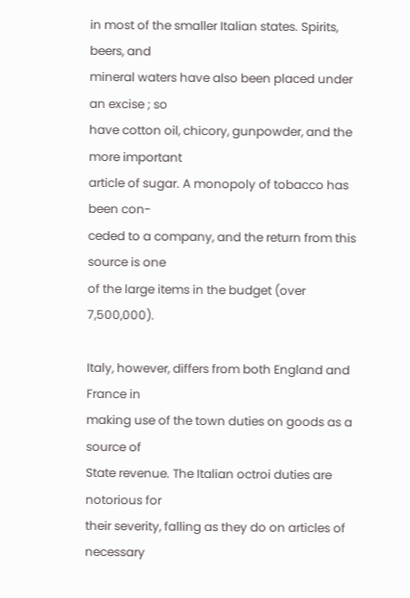in most of the smaller Italian states. Spirits, beers, and
mineral waters have also been placed under an excise ; so
have cotton oil, chicory, gunpowder, and the more important
article of sugar. A monopoly of tobacco has been con-
ceded to a company, and the return from this source is one
of the large items in the budget (over 7,500,000).

Italy, however, differs from both England and France in
making use of the town duties on goods as a source of
State revenue. The Italian octroi duties are notorious for
their severity, falling as they do on articles of necessary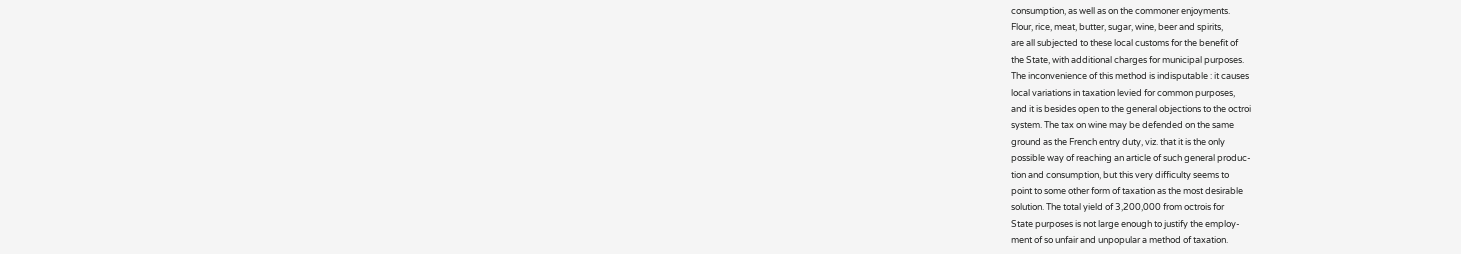consumption, as well as on the commoner enjoyments.
Flour, rice, meat, butter, sugar, wine, beer and spirits,
are all subjected to these local customs for the benefit of
the State, with additional charges for municipal purposes.
The inconvenience of this method is indisputable : it causes
local variations in taxation levied for common purposes,
and it is besides open to the general objections to the octroi
system. The tax on wine may be defended on the same
ground as the French entry duty, viz. that it is the only
possible way of reaching an article of such general produc-
tion and consumption, but this very difficulty seems to
point to some other form of taxation as the most desirable
solution. The total yield of 3,200,000 from octrois for
State purposes is not large enough to justify the employ-
ment of so unfair and unpopular a method of taxation.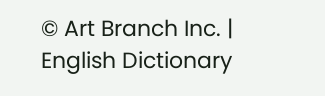© Art Branch Inc. | English Dictionary